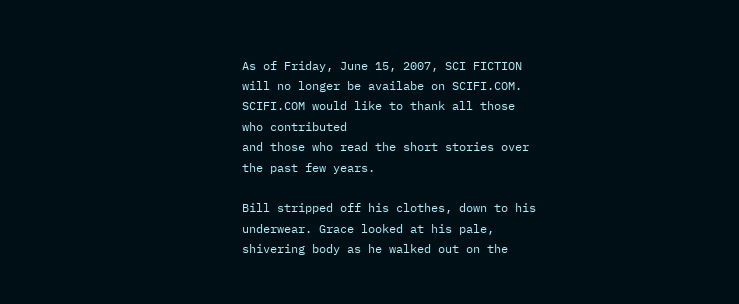As of Friday, June 15, 2007, SCI FICTION will no longer be availabe on SCIFI.COM.
SCIFI.COM would like to thank all those who contributed
and those who read the short stories over the past few years.

Bill stripped off his clothes, down to his underwear. Grace looked at his pale, shivering body as he walked out on the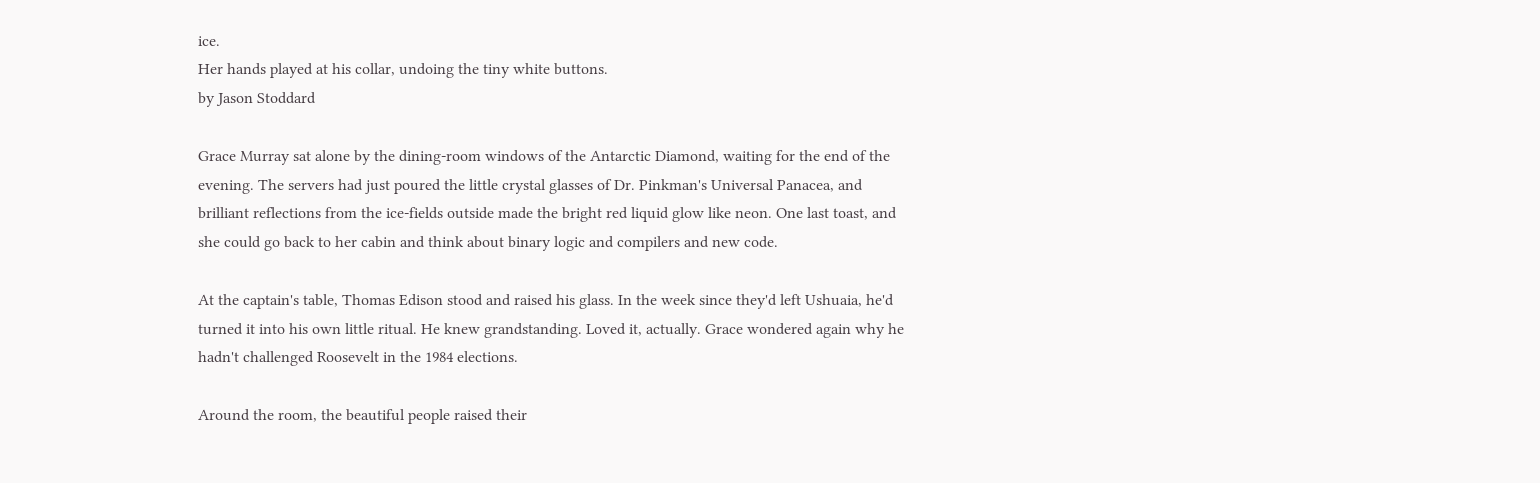ice.
Her hands played at his collar, undoing the tiny white buttons.
by Jason Stoddard

Grace Murray sat alone by the dining-room windows of the Antarctic Diamond, waiting for the end of the evening. The servers had just poured the little crystal glasses of Dr. Pinkman's Universal Panacea, and brilliant reflections from the ice-fields outside made the bright red liquid glow like neon. One last toast, and she could go back to her cabin and think about binary logic and compilers and new code.

At the captain's table, Thomas Edison stood and raised his glass. In the week since they'd left Ushuaia, he'd turned it into his own little ritual. He knew grandstanding. Loved it, actually. Grace wondered again why he hadn't challenged Roosevelt in the 1984 elections.

Around the room, the beautiful people raised their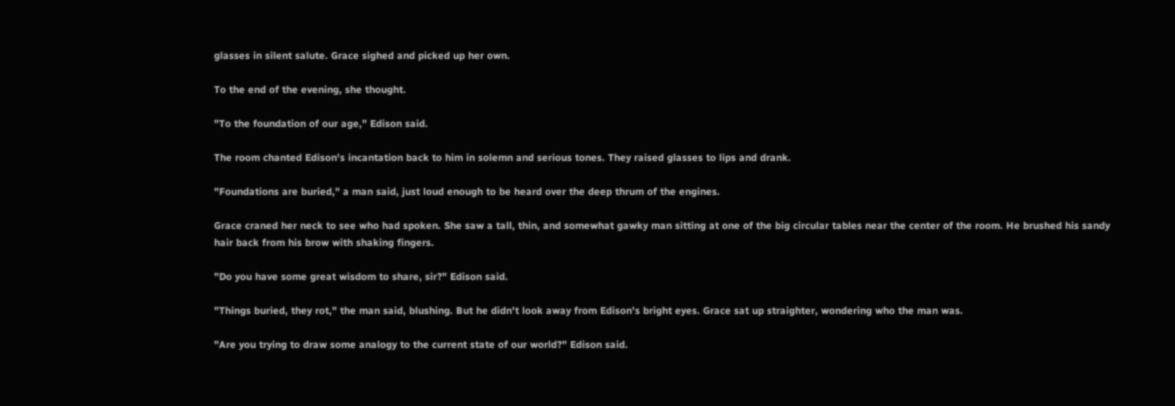glasses in silent salute. Grace sighed and picked up her own.

To the end of the evening, she thought.

"To the foundation of our age," Edison said.

The room chanted Edison's incantation back to him in solemn and serious tones. They raised glasses to lips and drank.

"Foundations are buried," a man said, just loud enough to be heard over the deep thrum of the engines.

Grace craned her neck to see who had spoken. She saw a tall, thin, and somewhat gawky man sitting at one of the big circular tables near the center of the room. He brushed his sandy hair back from his brow with shaking fingers.

"Do you have some great wisdom to share, sir?" Edison said.

"Things buried, they rot," the man said, blushing. But he didn't look away from Edison's bright eyes. Grace sat up straighter, wondering who the man was.

"Are you trying to draw some analogy to the current state of our world?" Edison said.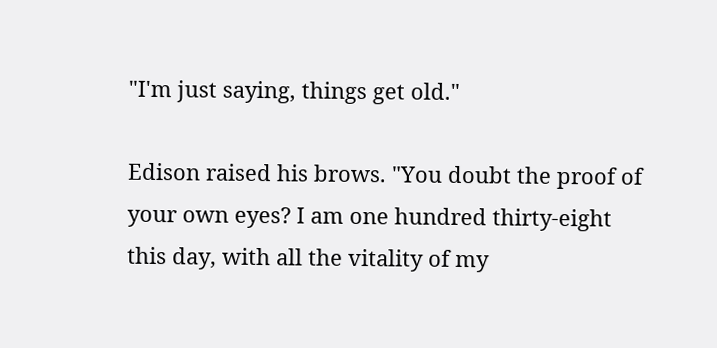"I'm just saying, things get old."

Edison raised his brows. "You doubt the proof of your own eyes? I am one hundred thirty-eight this day, with all the vitality of my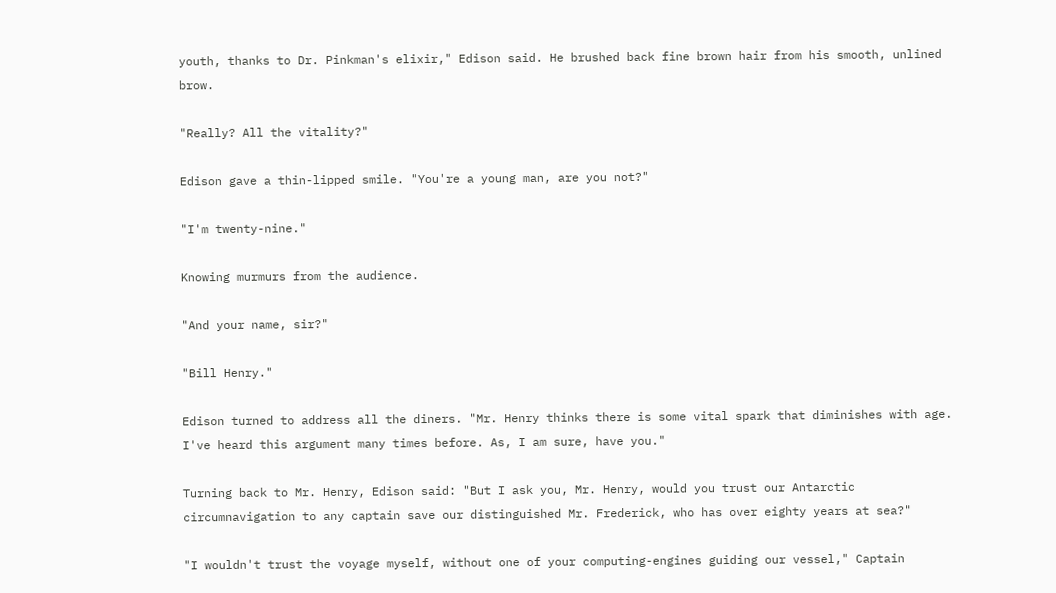youth, thanks to Dr. Pinkman's elixir," Edison said. He brushed back fine brown hair from his smooth, unlined brow.

"Really? All the vitality?"

Edison gave a thin-lipped smile. "You're a young man, are you not?"

"I'm twenty-nine."

Knowing murmurs from the audience.

"And your name, sir?"

"Bill Henry."

Edison turned to address all the diners. "Mr. Henry thinks there is some vital spark that diminishes with age. I've heard this argument many times before. As, I am sure, have you."

Turning back to Mr. Henry, Edison said: "But I ask you, Mr. Henry, would you trust our Antarctic circumnavigation to any captain save our distinguished Mr. Frederick, who has over eighty years at sea?"

"I wouldn't trust the voyage myself, without one of your computing-engines guiding our vessel," Captain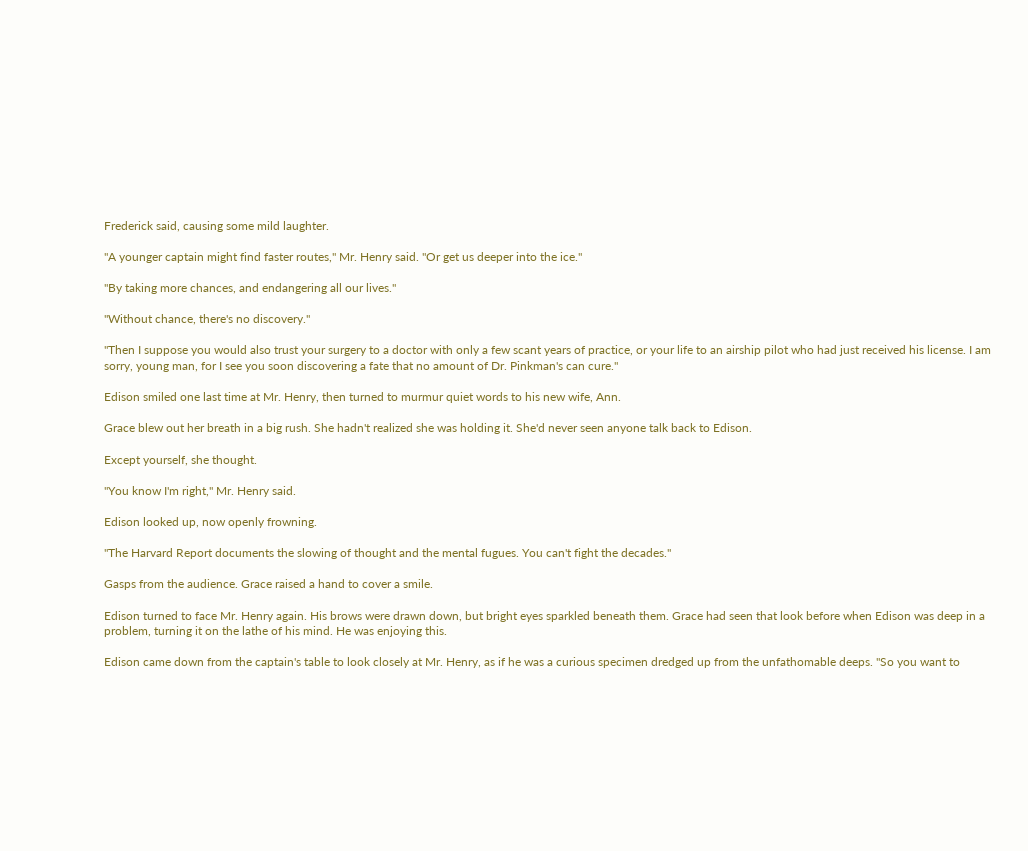Frederick said, causing some mild laughter.

"A younger captain might find faster routes," Mr. Henry said. "Or get us deeper into the ice."

"By taking more chances, and endangering all our lives."

"Without chance, there's no discovery."

"Then I suppose you would also trust your surgery to a doctor with only a few scant years of practice, or your life to an airship pilot who had just received his license. I am sorry, young man, for I see you soon discovering a fate that no amount of Dr. Pinkman's can cure."

Edison smiled one last time at Mr. Henry, then turned to murmur quiet words to his new wife, Ann.

Grace blew out her breath in a big rush. She hadn't realized she was holding it. She'd never seen anyone talk back to Edison.

Except yourself, she thought.

"You know I'm right," Mr. Henry said.

Edison looked up, now openly frowning.

"The Harvard Report documents the slowing of thought and the mental fugues. You can't fight the decades."

Gasps from the audience. Grace raised a hand to cover a smile.

Edison turned to face Mr. Henry again. His brows were drawn down, but bright eyes sparkled beneath them. Grace had seen that look before when Edison was deep in a problem, turning it on the lathe of his mind. He was enjoying this.

Edison came down from the captain's table to look closely at Mr. Henry, as if he was a curious specimen dredged up from the unfathomable deeps. "So you want to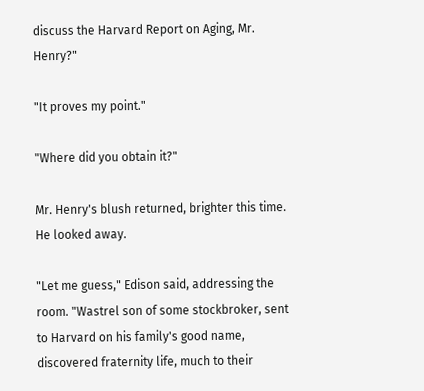discuss the Harvard Report on Aging, Mr. Henry?"

"It proves my point."

"Where did you obtain it?"

Mr. Henry's blush returned, brighter this time. He looked away.

"Let me guess," Edison said, addressing the room. "Wastrel son of some stockbroker, sent to Harvard on his family's good name, discovered fraternity life, much to their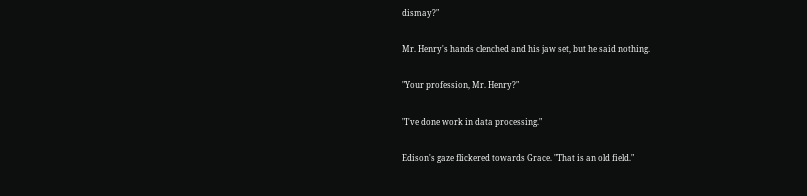dismay?"

Mr. Henry's hands clenched and his jaw set, but he said nothing.

"Your profession, Mr. Henry?"

"I've done work in data processing."

Edison's gaze flickered towards Grace. "That is an old field."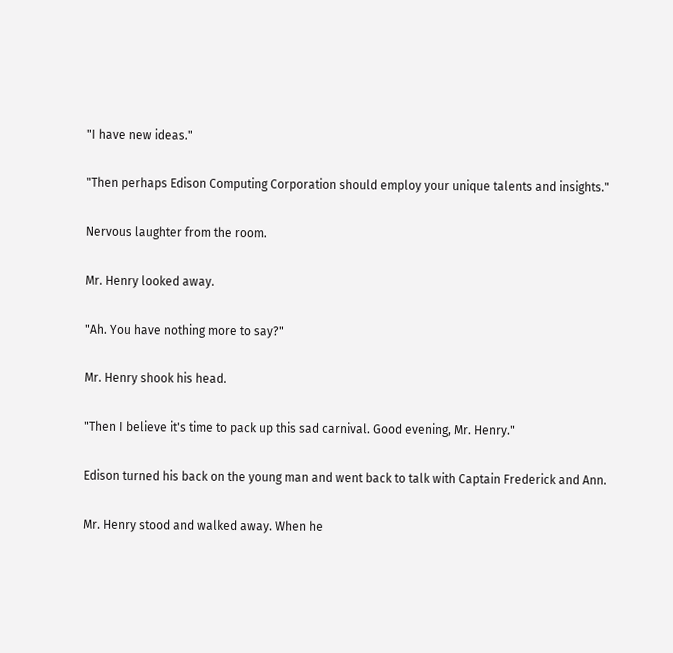"I have new ideas."

"Then perhaps Edison Computing Corporation should employ your unique talents and insights."

Nervous laughter from the room.

Mr. Henry looked away.

"Ah. You have nothing more to say?"

Mr. Henry shook his head.

"Then I believe it's time to pack up this sad carnival. Good evening, Mr. Henry."

Edison turned his back on the young man and went back to talk with Captain Frederick and Ann.

Mr. Henry stood and walked away. When he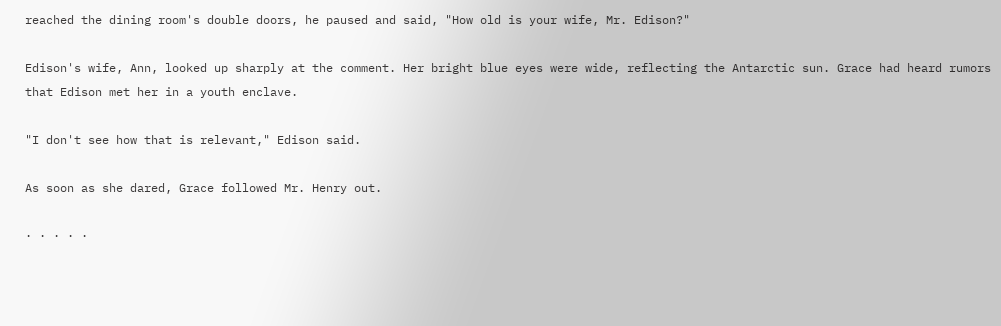reached the dining room's double doors, he paused and said, "How old is your wife, Mr. Edison?"

Edison's wife, Ann, looked up sharply at the comment. Her bright blue eyes were wide, reflecting the Antarctic sun. Grace had heard rumors that Edison met her in a youth enclave.

"I don't see how that is relevant," Edison said.

As soon as she dared, Grace followed Mr. Henry out.

· · · · ·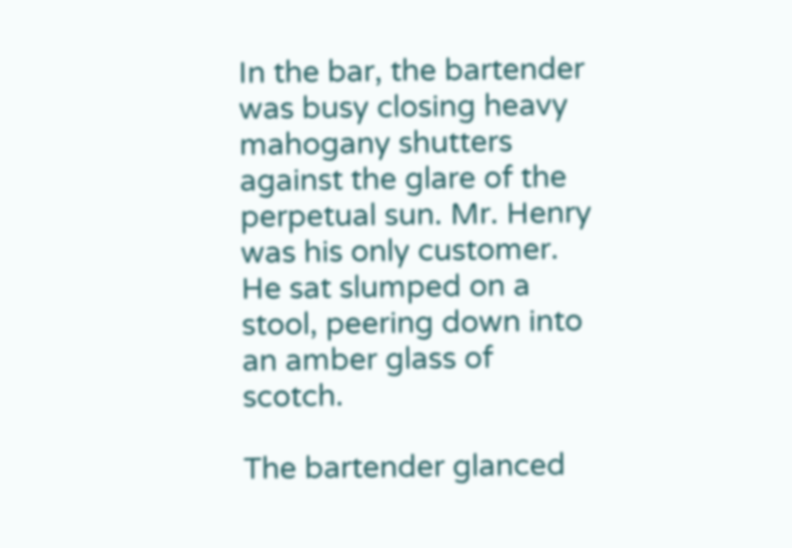In the bar, the bartender was busy closing heavy mahogany shutters against the glare of the perpetual sun. Mr. Henry was his only customer. He sat slumped on a stool, peering down into an amber glass of scotch.

The bartender glanced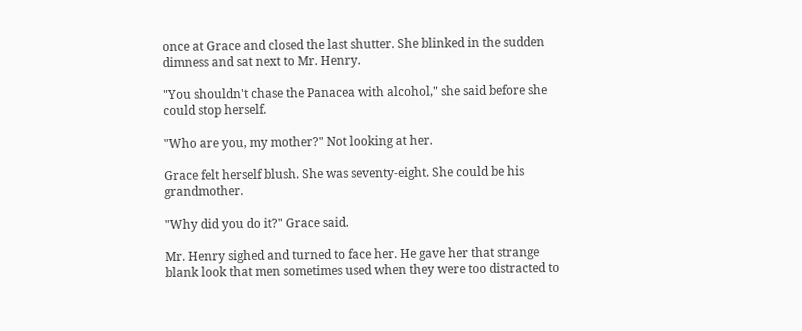once at Grace and closed the last shutter. She blinked in the sudden dimness and sat next to Mr. Henry.

"You shouldn't chase the Panacea with alcohol," she said before she could stop herself.

"Who are you, my mother?" Not looking at her.

Grace felt herself blush. She was seventy-eight. She could be his grandmother.

"Why did you do it?" Grace said.

Mr. Henry sighed and turned to face her. He gave her that strange blank look that men sometimes used when they were too distracted to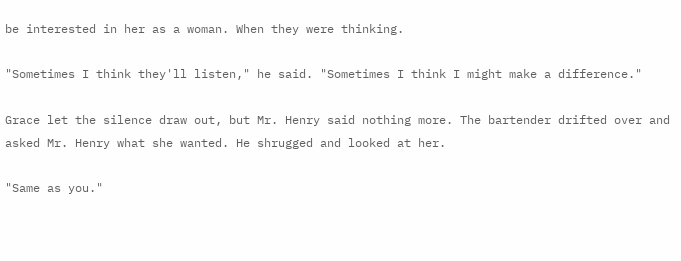be interested in her as a woman. When they were thinking.

"Sometimes I think they'll listen," he said. "Sometimes I think I might make a difference."

Grace let the silence draw out, but Mr. Henry said nothing more. The bartender drifted over and asked Mr. Henry what she wanted. He shrugged and looked at her.

"Same as you."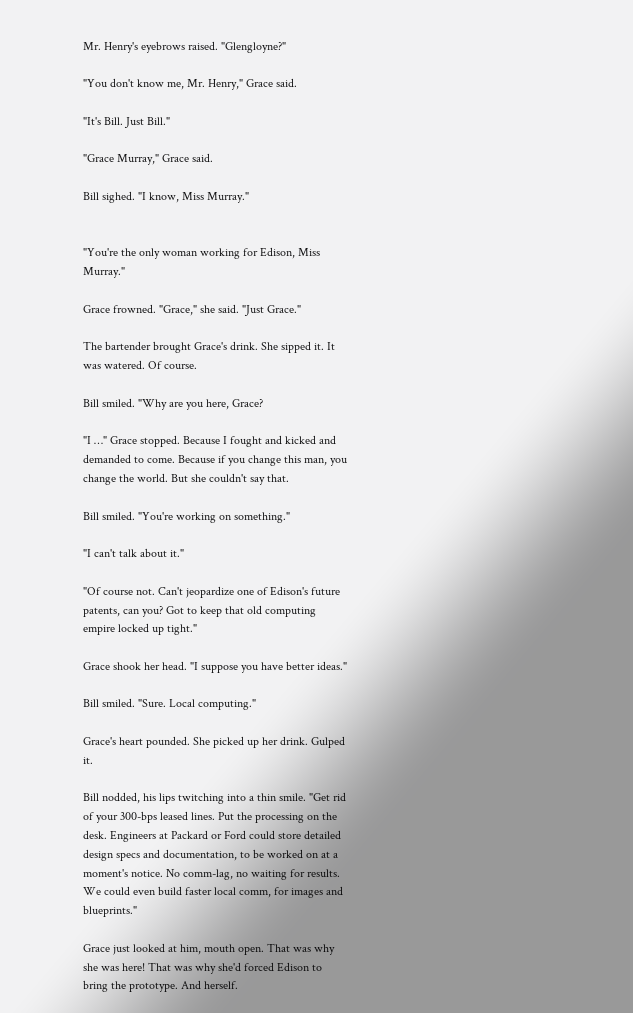Mr. Henry's eyebrows raised. "Glengloyne?"

"You don't know me, Mr. Henry," Grace said.

"It's Bill. Just Bill."

"Grace Murray," Grace said.

Bill sighed. "I know, Miss Murray."


"You're the only woman working for Edison, Miss Murray."

Grace frowned. "Grace," she said. "Just Grace."

The bartender brought Grace's drink. She sipped it. It was watered. Of course.

Bill smiled. "Why are you here, Grace?

"I …" Grace stopped. Because I fought and kicked and demanded to come. Because if you change this man, you change the world. But she couldn't say that.

Bill smiled. "You're working on something."

"I can't talk about it."

"Of course not. Can't jeopardize one of Edison's future patents, can you? Got to keep that old computing empire locked up tight."

Grace shook her head. "I suppose you have better ideas."

Bill smiled. "Sure. Local computing."

Grace's heart pounded. She picked up her drink. Gulped it.

Bill nodded, his lips twitching into a thin smile. "Get rid of your 300-bps leased lines. Put the processing on the desk. Engineers at Packard or Ford could store detailed design specs and documentation, to be worked on at a moment's notice. No comm-lag, no waiting for results. We could even build faster local comm, for images and blueprints."

Grace just looked at him, mouth open. That was why she was here! That was why she'd forced Edison to bring the prototype. And herself.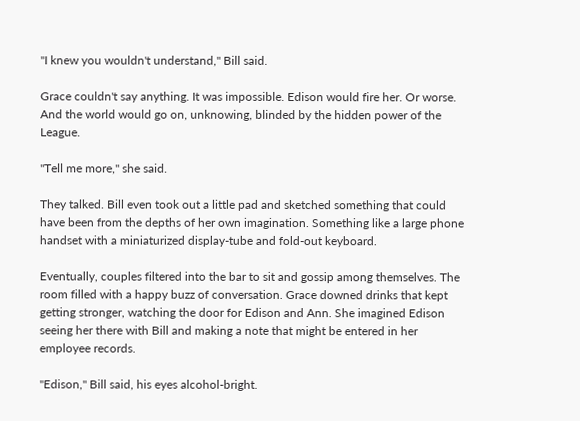"I knew you wouldn't understand," Bill said.

Grace couldn't say anything. It was impossible. Edison would fire her. Or worse. And the world would go on, unknowing, blinded by the hidden power of the League.

"Tell me more," she said.

They talked. Bill even took out a little pad and sketched something that could have been from the depths of her own imagination. Something like a large phone handset with a miniaturized display-tube and fold-out keyboard.

Eventually, couples filtered into the bar to sit and gossip among themselves. The room filled with a happy buzz of conversation. Grace downed drinks that kept getting stronger, watching the door for Edison and Ann. She imagined Edison seeing her there with Bill and making a note that might be entered in her employee records.

"Edison," Bill said, his eyes alcohol-bright.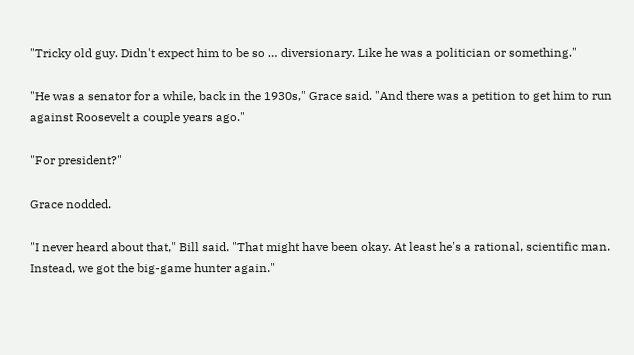"Tricky old guy. Didn't expect him to be so … diversionary. Like he was a politician or something."

"He was a senator for a while, back in the 1930s," Grace said. "And there was a petition to get him to run against Roosevelt a couple years ago."

"For president?"

Grace nodded.

"I never heard about that," Bill said. "That might have been okay. At least he's a rational, scientific man. Instead, we got the big-game hunter again."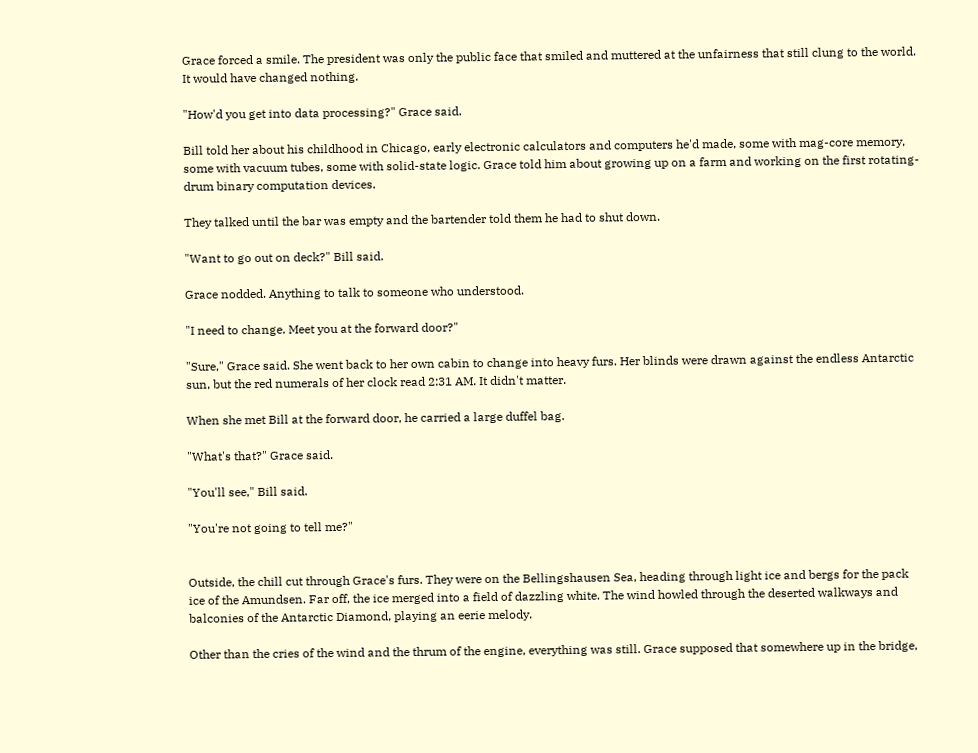Grace forced a smile. The president was only the public face that smiled and muttered at the unfairness that still clung to the world. It would have changed nothing.

"How'd you get into data processing?" Grace said.

Bill told her about his childhood in Chicago, early electronic calculators and computers he'd made, some with mag-core memory, some with vacuum tubes, some with solid-state logic. Grace told him about growing up on a farm and working on the first rotating-drum binary computation devices.

They talked until the bar was empty and the bartender told them he had to shut down.

"Want to go out on deck?" Bill said.

Grace nodded. Anything to talk to someone who understood.

"I need to change. Meet you at the forward door?"

"Sure," Grace said. She went back to her own cabin to change into heavy furs. Her blinds were drawn against the endless Antarctic sun, but the red numerals of her clock read 2:31 AM. It didn't matter.

When she met Bill at the forward door, he carried a large duffel bag.

"What's that?" Grace said.

"You'll see," Bill said.

"You're not going to tell me?"


Outside, the chill cut through Grace's furs. They were on the Bellingshausen Sea, heading through light ice and bergs for the pack ice of the Amundsen. Far off, the ice merged into a field of dazzling white. The wind howled through the deserted walkways and balconies of the Antarctic Diamond, playing an eerie melody.

Other than the cries of the wind and the thrum of the engine, everything was still. Grace supposed that somewhere up in the bridge,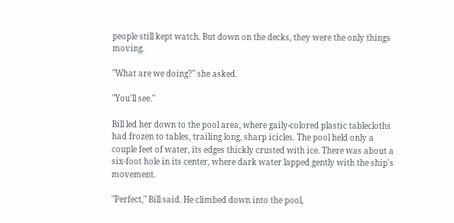people still kept watch. But down on the decks, they were the only things moving.

"What are we doing?" she asked.

"You'll see."

Bill led her down to the pool area, where gaily-colored plastic tablecloths had frozen to tables, trailing long, sharp icicles. The pool held only a couple feet of water, its edges thickly crusted with ice. There was about a six-foot hole in its center, where dark water lapped gently with the ship's movement.

"Perfect," Bill said. He climbed down into the pool,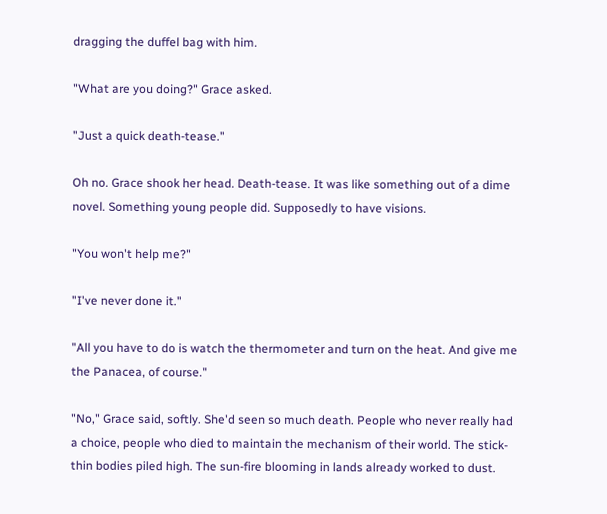dragging the duffel bag with him.

"What are you doing?" Grace asked.

"Just a quick death-tease."

Oh no. Grace shook her head. Death-tease. It was like something out of a dime novel. Something young people did. Supposedly to have visions.

"You won't help me?"

"I've never done it."

"All you have to do is watch the thermometer and turn on the heat. And give me the Panacea, of course."

"No," Grace said, softly. She'd seen so much death. People who never really had a choice, people who died to maintain the mechanism of their world. The stick-thin bodies piled high. The sun-fire blooming in lands already worked to dust.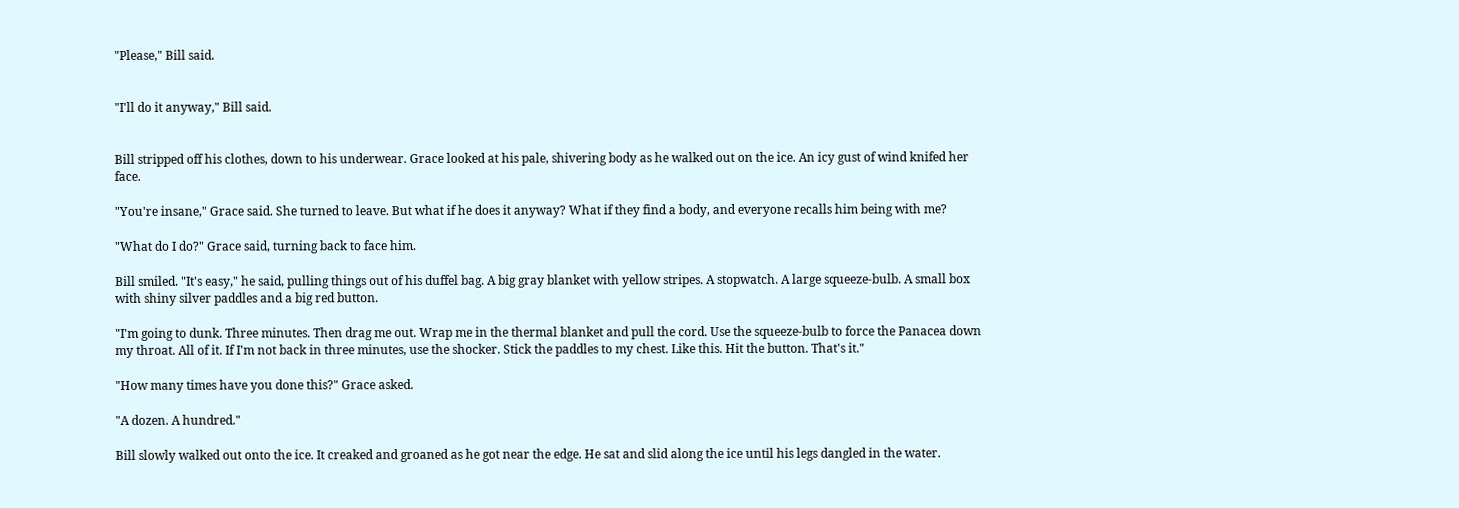"Please," Bill said.


"I'll do it anyway," Bill said.


Bill stripped off his clothes, down to his underwear. Grace looked at his pale, shivering body as he walked out on the ice. An icy gust of wind knifed her face.

"You're insane," Grace said. She turned to leave. But what if he does it anyway? What if they find a body, and everyone recalls him being with me?

"What do I do?" Grace said, turning back to face him.

Bill smiled. "It's easy," he said, pulling things out of his duffel bag. A big gray blanket with yellow stripes. A stopwatch. A large squeeze-bulb. A small box with shiny silver paddles and a big red button.

"I'm going to dunk. Three minutes. Then drag me out. Wrap me in the thermal blanket and pull the cord. Use the squeeze-bulb to force the Panacea down my throat. All of it. If I'm not back in three minutes, use the shocker. Stick the paddles to my chest. Like this. Hit the button. That's it."

"How many times have you done this?" Grace asked.

"A dozen. A hundred."

Bill slowly walked out onto the ice. It creaked and groaned as he got near the edge. He sat and slid along the ice until his legs dangled in the water.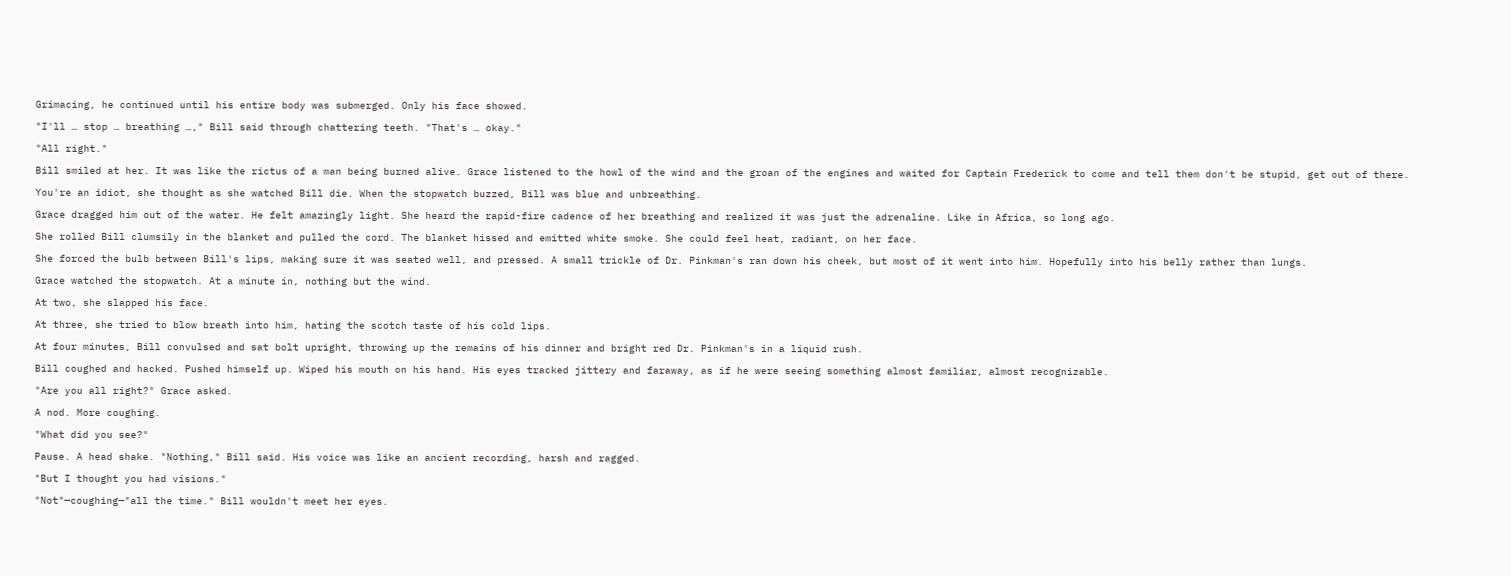Grimacing, he continued until his entire body was submerged. Only his face showed.

"I'll … stop … breathing …," Bill said through chattering teeth. "That's … okay."

"All right."

Bill smiled at her. It was like the rictus of a man being burned alive. Grace listened to the howl of the wind and the groan of the engines and waited for Captain Frederick to come and tell them don't be stupid, get out of there.

You're an idiot, she thought as she watched Bill die. When the stopwatch buzzed, Bill was blue and unbreathing.

Grace dragged him out of the water. He felt amazingly light. She heard the rapid-fire cadence of her breathing and realized it was just the adrenaline. Like in Africa, so long ago.

She rolled Bill clumsily in the blanket and pulled the cord. The blanket hissed and emitted white smoke. She could feel heat, radiant, on her face.

She forced the bulb between Bill's lips, making sure it was seated well, and pressed. A small trickle of Dr. Pinkman's ran down his cheek, but most of it went into him. Hopefully into his belly rather than lungs.

Grace watched the stopwatch. At a minute in, nothing but the wind.

At two, she slapped his face.

At three, she tried to blow breath into him, hating the scotch taste of his cold lips.

At four minutes, Bill convulsed and sat bolt upright, throwing up the remains of his dinner and bright red Dr. Pinkman's in a liquid rush.

Bill coughed and hacked. Pushed himself up. Wiped his mouth on his hand. His eyes tracked jittery and faraway, as if he were seeing something almost familiar, almost recognizable.

"Are you all right?" Grace asked.

A nod. More coughing.

"What did you see?"

Pause. A head shake. "Nothing," Bill said. His voice was like an ancient recording, harsh and ragged.

"But I thought you had visions."

"Not"—coughing—"all the time." Bill wouldn't meet her eyes.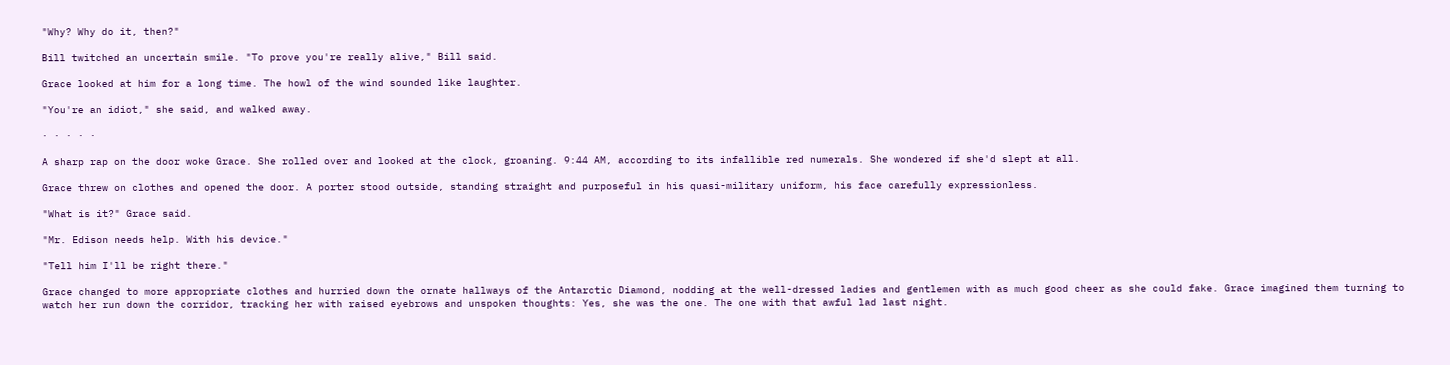"Why? Why do it, then?"

Bill twitched an uncertain smile. "To prove you're really alive," Bill said.

Grace looked at him for a long time. The howl of the wind sounded like laughter.

"You're an idiot," she said, and walked away.

· · · · ·

A sharp rap on the door woke Grace. She rolled over and looked at the clock, groaning. 9:44 AM, according to its infallible red numerals. She wondered if she'd slept at all.

Grace threw on clothes and opened the door. A porter stood outside, standing straight and purposeful in his quasi-military uniform, his face carefully expressionless.

"What is it?" Grace said.

"Mr. Edison needs help. With his device."

"Tell him I'll be right there."

Grace changed to more appropriate clothes and hurried down the ornate hallways of the Antarctic Diamond, nodding at the well-dressed ladies and gentlemen with as much good cheer as she could fake. Grace imagined them turning to watch her run down the corridor, tracking her with raised eyebrows and unspoken thoughts: Yes, she was the one. The one with that awful lad last night.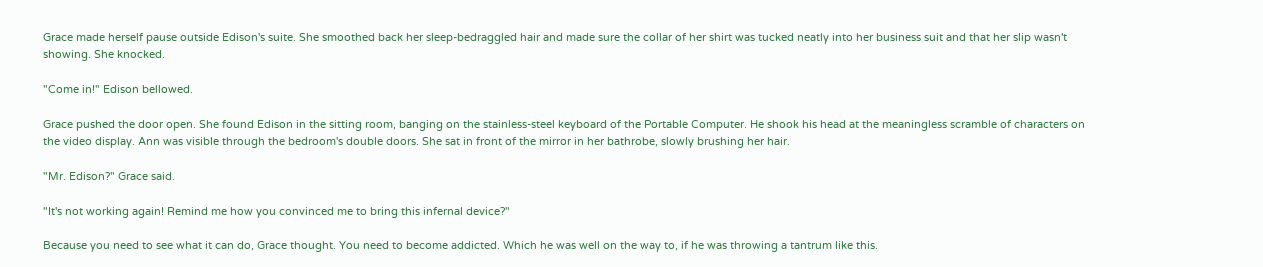Grace made herself pause outside Edison's suite. She smoothed back her sleep-bedraggled hair and made sure the collar of her shirt was tucked neatly into her business suit and that her slip wasn't showing. She knocked.

"Come in!" Edison bellowed.

Grace pushed the door open. She found Edison in the sitting room, banging on the stainless-steel keyboard of the Portable Computer. He shook his head at the meaningless scramble of characters on the video display. Ann was visible through the bedroom's double doors. She sat in front of the mirror in her bathrobe, slowly brushing her hair.

"Mr. Edison?" Grace said.

"It's not working again! Remind me how you convinced me to bring this infernal device?"

Because you need to see what it can do, Grace thought. You need to become addicted. Which he was well on the way to, if he was throwing a tantrum like this.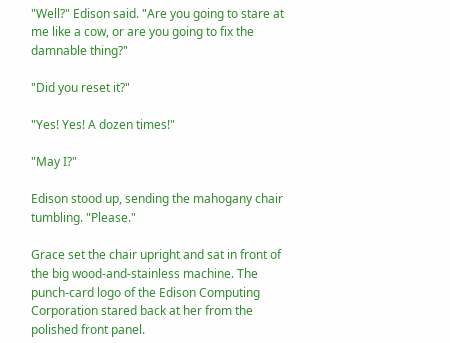"Well?" Edison said. "Are you going to stare at me like a cow, or are you going to fix the damnable thing?"

"Did you reset it?"

"Yes! Yes! A dozen times!"

"May I?"

Edison stood up, sending the mahogany chair tumbling. "Please."

Grace set the chair upright and sat in front of the big wood-and-stainless machine. The punch-card logo of the Edison Computing Corporation stared back at her from the polished front panel.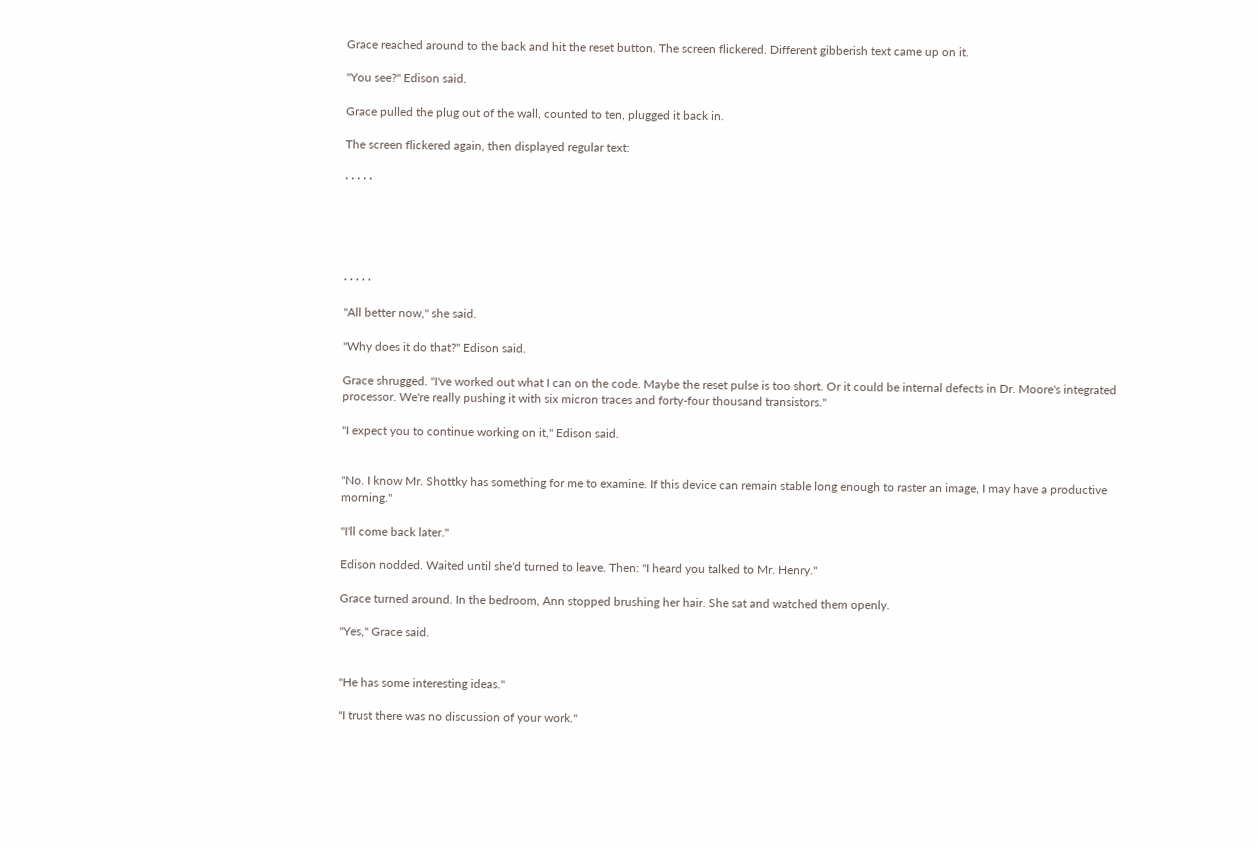Grace reached around to the back and hit the reset button. The screen flickered. Different gibberish text came up on it.

"You see?" Edison said.

Grace pulled the plug out of the wall, counted to ten, plugged it back in.

The screen flickered again, then displayed regular text:

· · · · ·





· · · · ·

"All better now," she said.

"Why does it do that?" Edison said.

Grace shrugged. "I've worked out what I can on the code. Maybe the reset pulse is too short. Or it could be internal defects in Dr. Moore's integrated processor. We're really pushing it with six micron traces and forty-four thousand transistors."

"I expect you to continue working on it," Edison said.


"No. I know Mr. Shottky has something for me to examine. If this device can remain stable long enough to raster an image, I may have a productive morning."

"I'll come back later."

Edison nodded. Waited until she'd turned to leave. Then: "I heard you talked to Mr. Henry."

Grace turned around. In the bedroom, Ann stopped brushing her hair. She sat and watched them openly.

"Yes," Grace said.


"He has some interesting ideas."

"I trust there was no discussion of your work."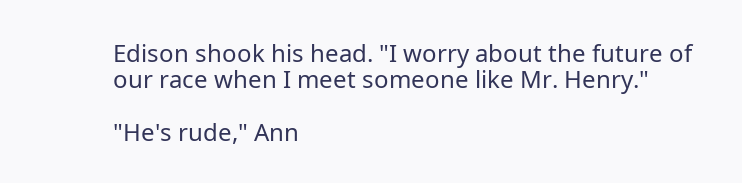Edison shook his head. "I worry about the future of our race when I meet someone like Mr. Henry."

"He's rude," Ann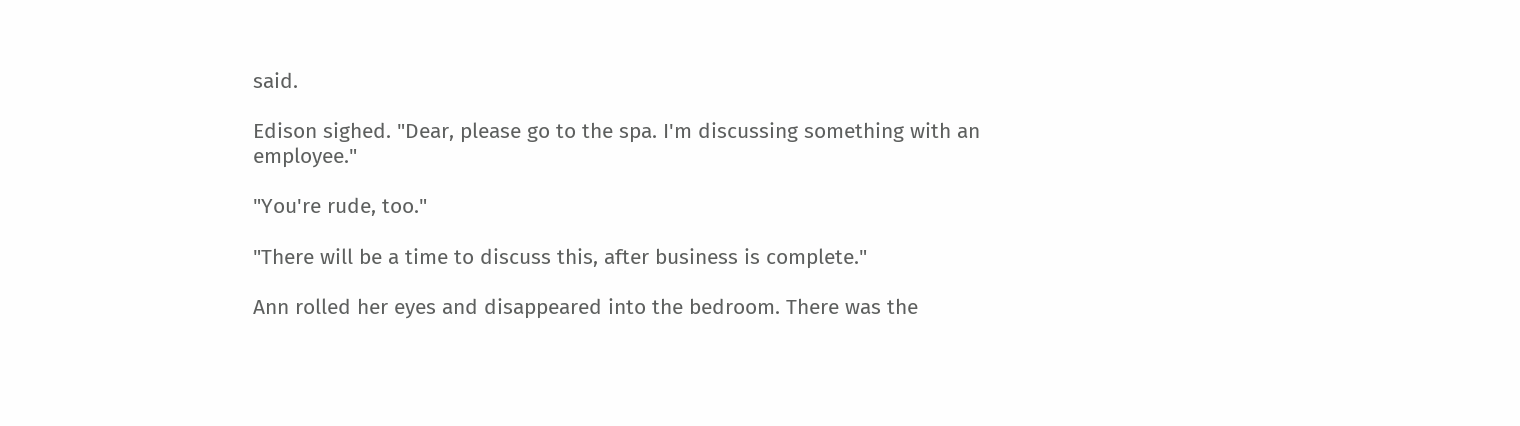said.

Edison sighed. "Dear, please go to the spa. I'm discussing something with an employee."

"You're rude, too."

"There will be a time to discuss this, after business is complete."

Ann rolled her eyes and disappeared into the bedroom. There was the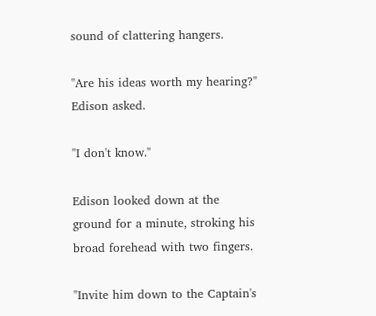sound of clattering hangers.

"Are his ideas worth my hearing?" Edison asked.

"I don't know."

Edison looked down at the ground for a minute, stroking his broad forehead with two fingers.

"Invite him down to the Captain's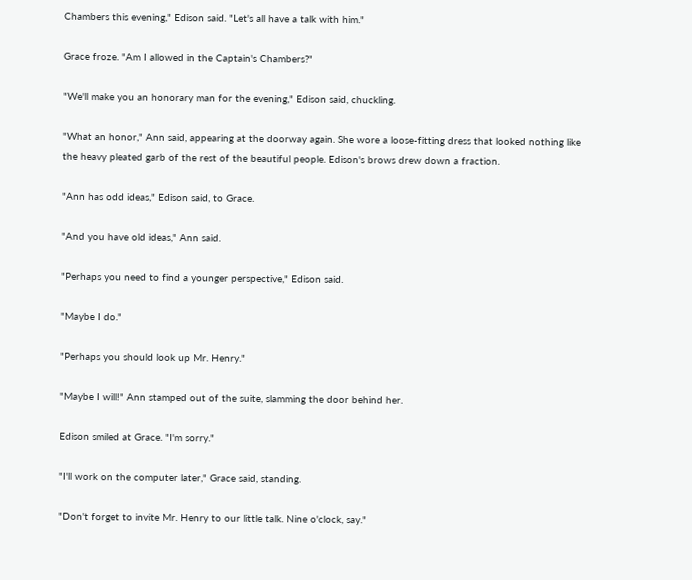Chambers this evening," Edison said. "Let's all have a talk with him."

Grace froze. "Am I allowed in the Captain's Chambers?"

"We'll make you an honorary man for the evening," Edison said, chuckling.

"What an honor," Ann said, appearing at the doorway again. She wore a loose-fitting dress that looked nothing like the heavy pleated garb of the rest of the beautiful people. Edison's brows drew down a fraction.

"Ann has odd ideas," Edison said, to Grace.

"And you have old ideas," Ann said.

"Perhaps you need to find a younger perspective," Edison said.

"Maybe I do."

"Perhaps you should look up Mr. Henry."

"Maybe I will!" Ann stamped out of the suite, slamming the door behind her.

Edison smiled at Grace. "I'm sorry."

"I'll work on the computer later," Grace said, standing.

"Don't forget to invite Mr. Henry to our little talk. Nine o'clock, say."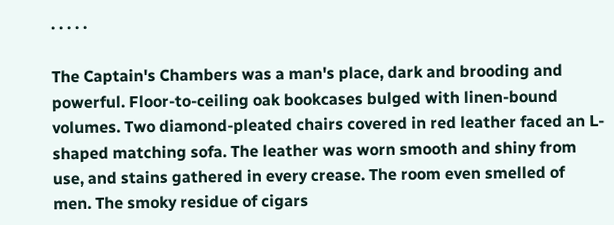· · · · ·

The Captain's Chambers was a man's place, dark and brooding and powerful. Floor-to-ceiling oak bookcases bulged with linen-bound volumes. Two diamond-pleated chairs covered in red leather faced an L-shaped matching sofa. The leather was worn smooth and shiny from use, and stains gathered in every crease. The room even smelled of men. The smoky residue of cigars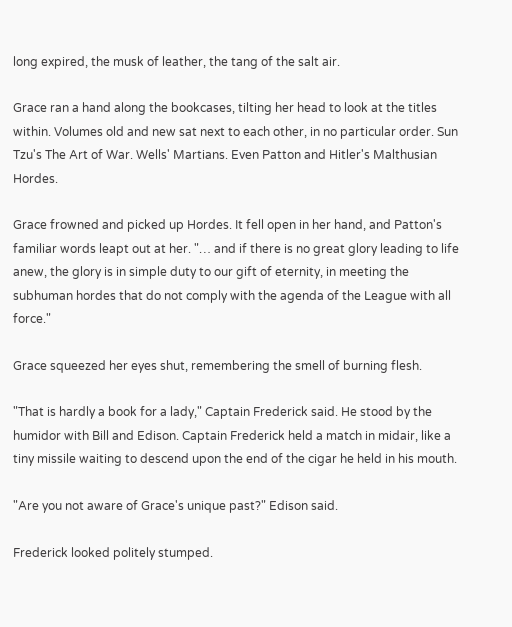long expired, the musk of leather, the tang of the salt air.

Grace ran a hand along the bookcases, tilting her head to look at the titles within. Volumes old and new sat next to each other, in no particular order. Sun Tzu's The Art of War. Wells' Martians. Even Patton and Hitler's Malthusian Hordes.

Grace frowned and picked up Hordes. It fell open in her hand, and Patton's familiar words leapt out at her. "… and if there is no great glory leading to life anew, the glory is in simple duty to our gift of eternity, in meeting the subhuman hordes that do not comply with the agenda of the League with all force."

Grace squeezed her eyes shut, remembering the smell of burning flesh.

"That is hardly a book for a lady," Captain Frederick said. He stood by the humidor with Bill and Edison. Captain Frederick held a match in midair, like a tiny missile waiting to descend upon the end of the cigar he held in his mouth.

"Are you not aware of Grace's unique past?" Edison said.

Frederick looked politely stumped.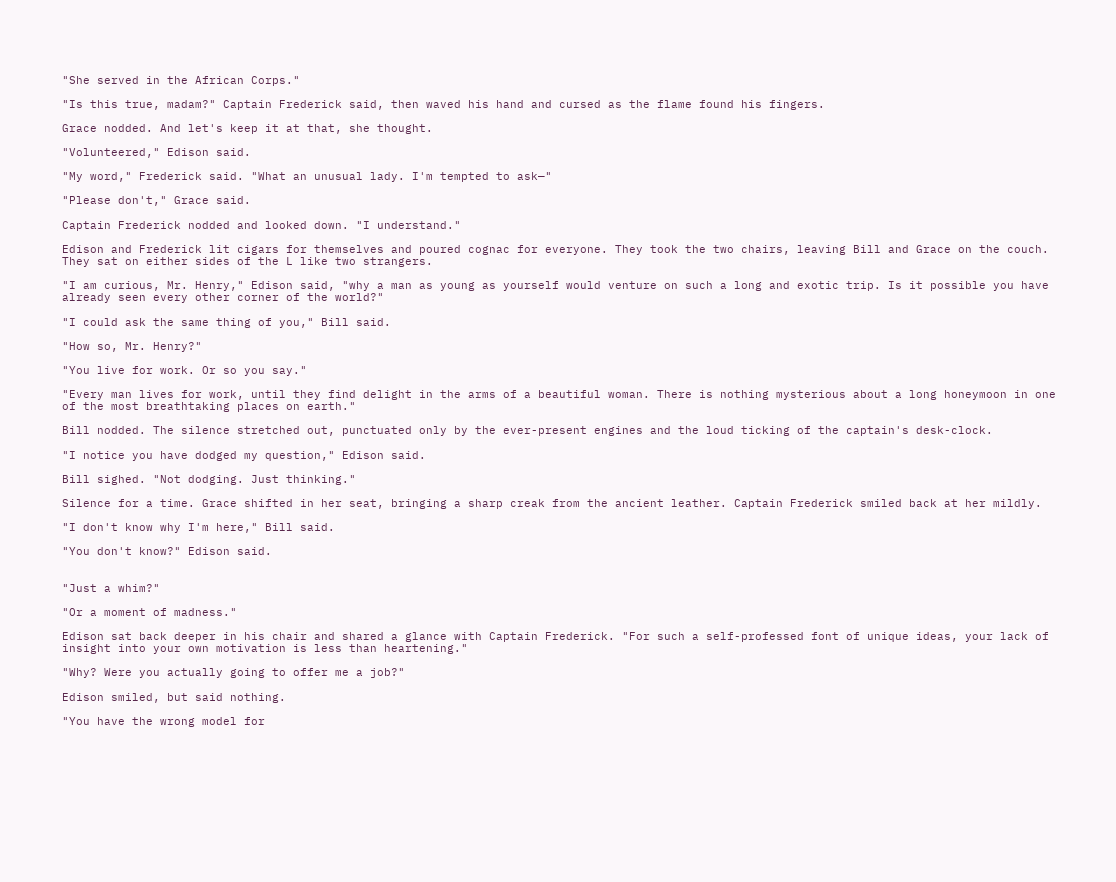"She served in the African Corps."

"Is this true, madam?" Captain Frederick said, then waved his hand and cursed as the flame found his fingers.

Grace nodded. And let's keep it at that, she thought.

"Volunteered," Edison said.

"My word," Frederick said. "What an unusual lady. I'm tempted to ask—"

"Please don't," Grace said.

Captain Frederick nodded and looked down. "I understand."

Edison and Frederick lit cigars for themselves and poured cognac for everyone. They took the two chairs, leaving Bill and Grace on the couch. They sat on either sides of the L like two strangers.

"I am curious, Mr. Henry," Edison said, "why a man as young as yourself would venture on such a long and exotic trip. Is it possible you have already seen every other corner of the world?"

"I could ask the same thing of you," Bill said.

"How so, Mr. Henry?"

"You live for work. Or so you say."

"Every man lives for work, until they find delight in the arms of a beautiful woman. There is nothing mysterious about a long honeymoon in one of the most breathtaking places on earth."

Bill nodded. The silence stretched out, punctuated only by the ever-present engines and the loud ticking of the captain's desk-clock.

"I notice you have dodged my question," Edison said.

Bill sighed. "Not dodging. Just thinking."

Silence for a time. Grace shifted in her seat, bringing a sharp creak from the ancient leather. Captain Frederick smiled back at her mildly.

"I don't know why I'm here," Bill said.

"You don't know?" Edison said.


"Just a whim?"

"Or a moment of madness."

Edison sat back deeper in his chair and shared a glance with Captain Frederick. "For such a self-professed font of unique ideas, your lack of insight into your own motivation is less than heartening."

"Why? Were you actually going to offer me a job?"

Edison smiled, but said nothing.

"You have the wrong model for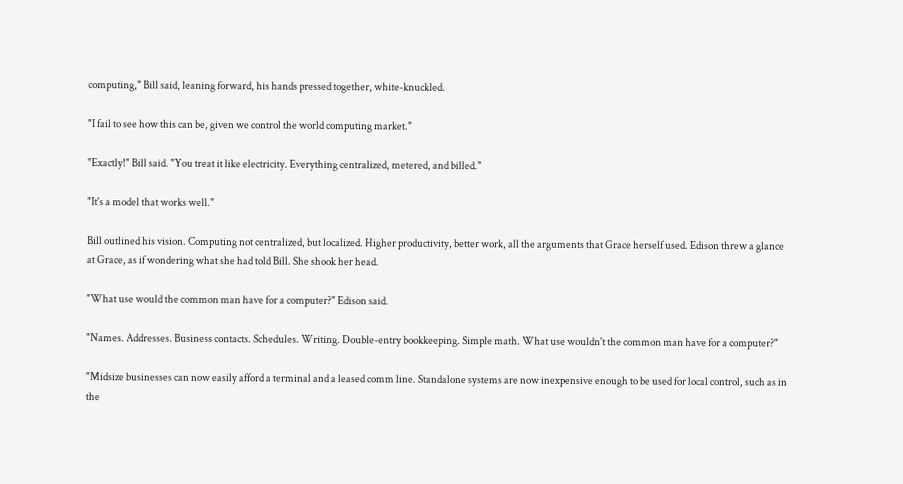computing," Bill said, leaning forward, his hands pressed together, white-knuckled.

"I fail to see how this can be, given we control the world computing market."

"Exactly!" Bill said. "You treat it like electricity. Everything centralized, metered, and billed."

"It's a model that works well."

Bill outlined his vision. Computing not centralized, but localized. Higher productivity, better work, all the arguments that Grace herself used. Edison threw a glance at Grace, as if wondering what she had told Bill. She shook her head.

"What use would the common man have for a computer?" Edison said.

"Names. Addresses. Business contacts. Schedules. Writing. Double-entry bookkeeping. Simple math. What use wouldn't the common man have for a computer?"

"Midsize businesses can now easily afford a terminal and a leased comm line. Standalone systems are now inexpensive enough to be used for local control, such as in the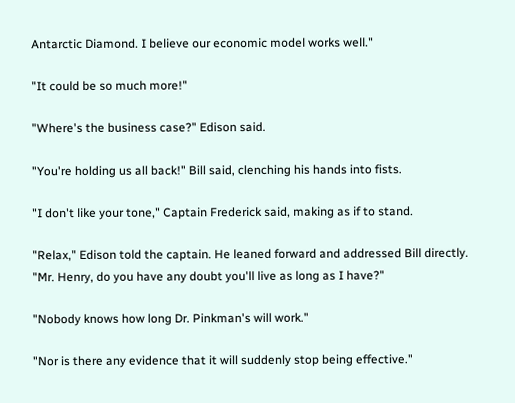Antarctic Diamond. I believe our economic model works well."

"It could be so much more!"

"Where's the business case?" Edison said.

"You're holding us all back!" Bill said, clenching his hands into fists.

"I don't like your tone," Captain Frederick said, making as if to stand.

"Relax," Edison told the captain. He leaned forward and addressed Bill directly. "Mr. Henry, do you have any doubt you'll live as long as I have?"

"Nobody knows how long Dr. Pinkman's will work."

"Nor is there any evidence that it will suddenly stop being effective."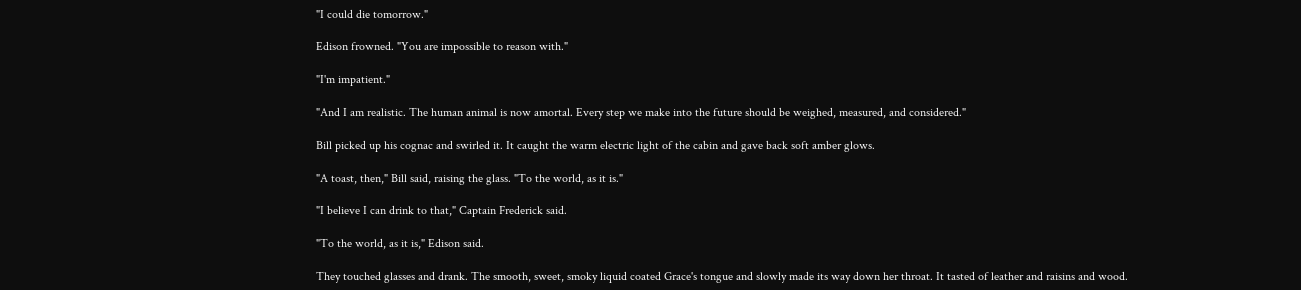"I could die tomorrow."

Edison frowned. "You are impossible to reason with."

"I'm impatient."

"And I am realistic. The human animal is now amortal. Every step we make into the future should be weighed, measured, and considered."

Bill picked up his cognac and swirled it. It caught the warm electric light of the cabin and gave back soft amber glows.

"A toast, then," Bill said, raising the glass. "To the world, as it is."

"I believe I can drink to that," Captain Frederick said.

"To the world, as it is," Edison said.

They touched glasses and drank. The smooth, sweet, smoky liquid coated Grace's tongue and slowly made its way down her throat. It tasted of leather and raisins and wood.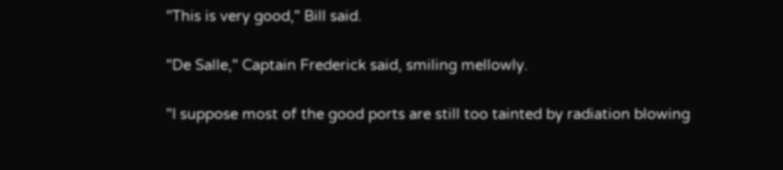"This is very good," Bill said.

"De Salle," Captain Frederick said, smiling mellowly.

"I suppose most of the good ports are still too tainted by radiation blowing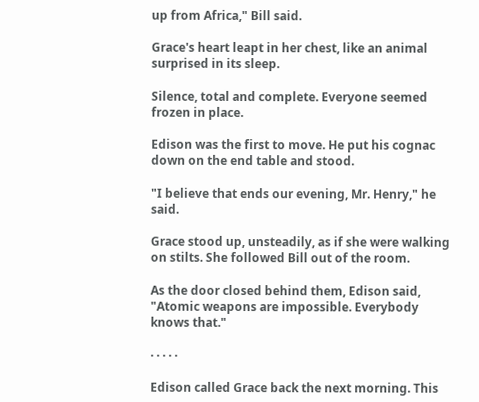up from Africa," Bill said.

Grace's heart leapt in her chest, like an animal surprised in its sleep.

Silence, total and complete. Everyone seemed frozen in place.

Edison was the first to move. He put his cognac down on the end table and stood.

"I believe that ends our evening, Mr. Henry," he said.

Grace stood up, unsteadily, as if she were walking on stilts. She followed Bill out of the room.

As the door closed behind them, Edison said, "Atomic weapons are impossible. Everybody knows that."

· · · · ·

Edison called Grace back the next morning. This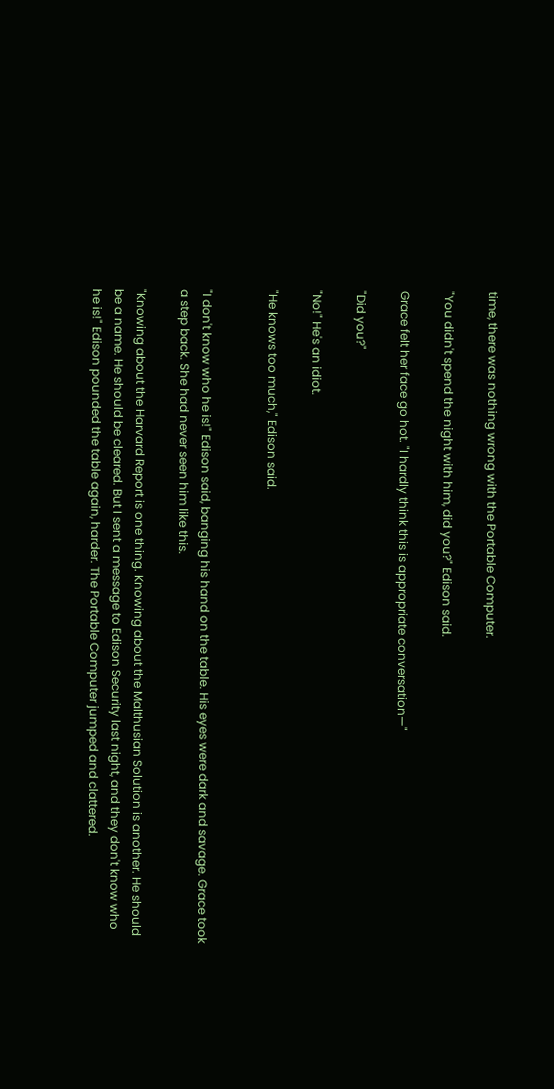time, there was nothing wrong with the Portable Computer.

"You didn't spend the night with him, did you?" Edison said.

Grace felt her face go hot. "I hardly think this is appropriate conversation—"

"Did you?"

"No!" He's an idiot.

"He knows too much," Edison said.


"I don't know who he is!" Edison said, banging his hand on the table. His eyes were dark and savage. Grace took a step back. She had never seen him like this.

"Knowing about the Harvard Report is one thing. Knowing about the Malthusian Solution is another. He should be a name. He should be cleared. But I sent a message to Edison Security last night, and they don't know who he is!" Edison pounded the table again, harder. The Portable Computer jumped and clattered.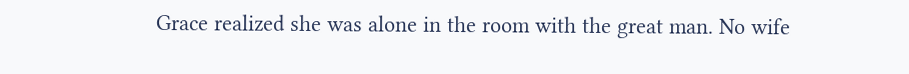Grace realized she was alone in the room with the great man. No wife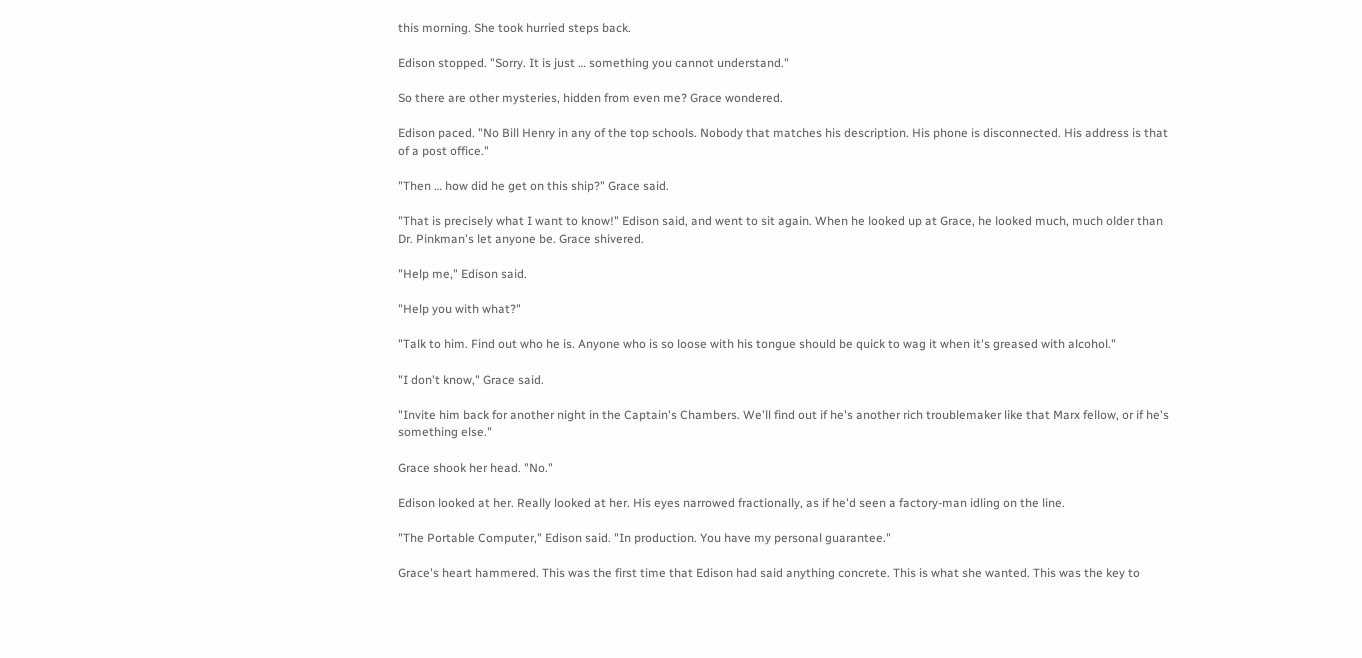this morning. She took hurried steps back.

Edison stopped. "Sorry. It is just … something you cannot understand."

So there are other mysteries, hidden from even me? Grace wondered.

Edison paced. "No Bill Henry in any of the top schools. Nobody that matches his description. His phone is disconnected. His address is that of a post office."

"Then … how did he get on this ship?" Grace said.

"That is precisely what I want to know!" Edison said, and went to sit again. When he looked up at Grace, he looked much, much older than Dr. Pinkman's let anyone be. Grace shivered.

"Help me," Edison said.

"Help you with what?"

"Talk to him. Find out who he is. Anyone who is so loose with his tongue should be quick to wag it when it's greased with alcohol."

"I don't know," Grace said.

"Invite him back for another night in the Captain's Chambers. We'll find out if he's another rich troublemaker like that Marx fellow, or if he's something else."

Grace shook her head. "No."

Edison looked at her. Really looked at her. His eyes narrowed fractionally, as if he'd seen a factory-man idling on the line.

"The Portable Computer," Edison said. "In production. You have my personal guarantee."

Grace's heart hammered. This was the first time that Edison had said anything concrete. This is what she wanted. This was the key to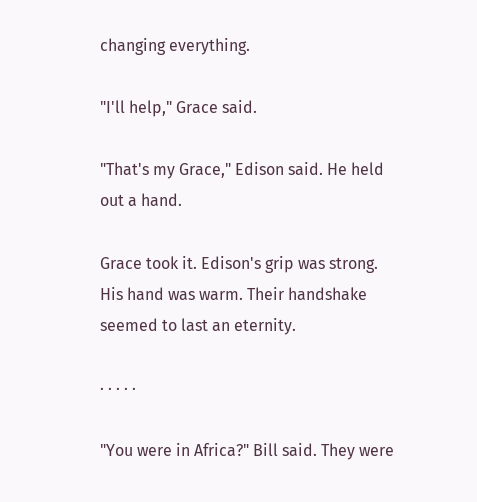changing everything.

"I'll help," Grace said.

"That's my Grace," Edison said. He held out a hand.

Grace took it. Edison's grip was strong. His hand was warm. Their handshake seemed to last an eternity.

· · · · ·

"You were in Africa?" Bill said. They were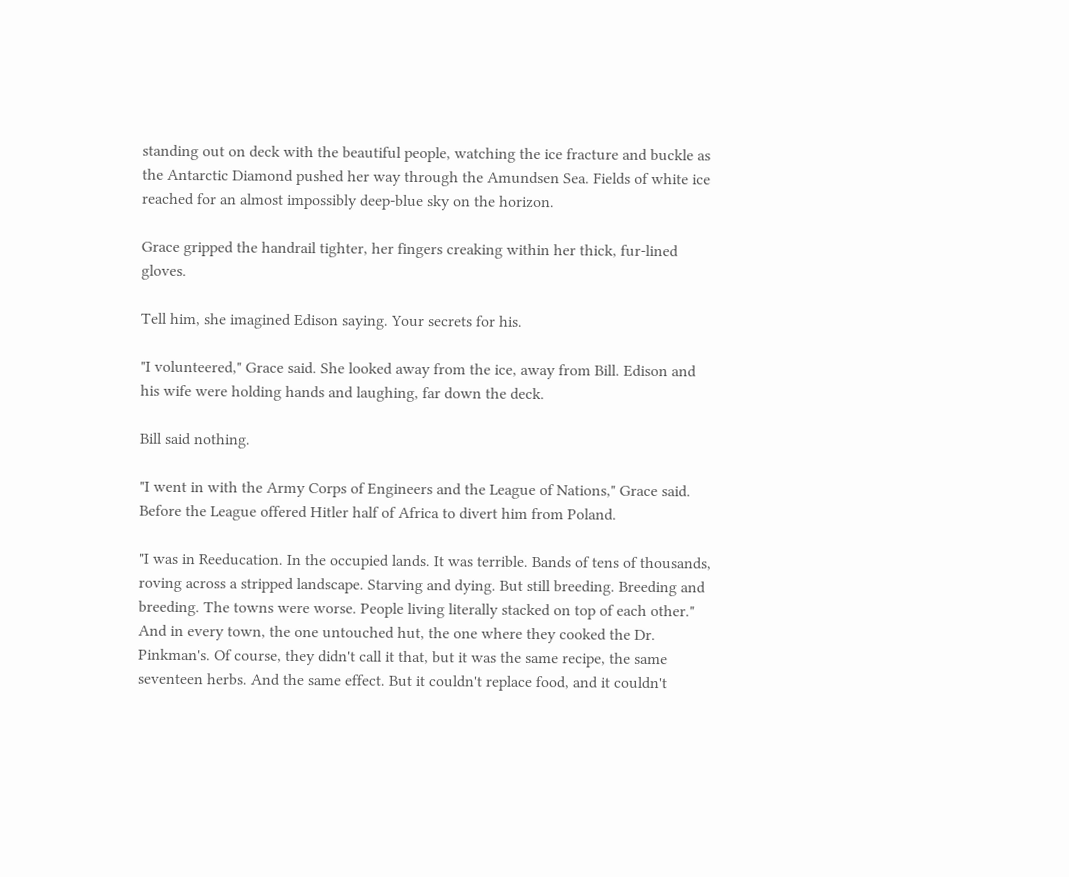standing out on deck with the beautiful people, watching the ice fracture and buckle as the Antarctic Diamond pushed her way through the Amundsen Sea. Fields of white ice reached for an almost impossibly deep-blue sky on the horizon.

Grace gripped the handrail tighter, her fingers creaking within her thick, fur-lined gloves.

Tell him, she imagined Edison saying. Your secrets for his.

"I volunteered," Grace said. She looked away from the ice, away from Bill. Edison and his wife were holding hands and laughing, far down the deck.

Bill said nothing.

"I went in with the Army Corps of Engineers and the League of Nations," Grace said. Before the League offered Hitler half of Africa to divert him from Poland.

"I was in Reeducation. In the occupied lands. It was terrible. Bands of tens of thousands, roving across a stripped landscape. Starving and dying. But still breeding. Breeding and breeding. The towns were worse. People living literally stacked on top of each other." And in every town, the one untouched hut, the one where they cooked the Dr. Pinkman's. Of course, they didn't call it that, but it was the same recipe, the same seventeen herbs. And the same effect. But it couldn't replace food, and it couldn't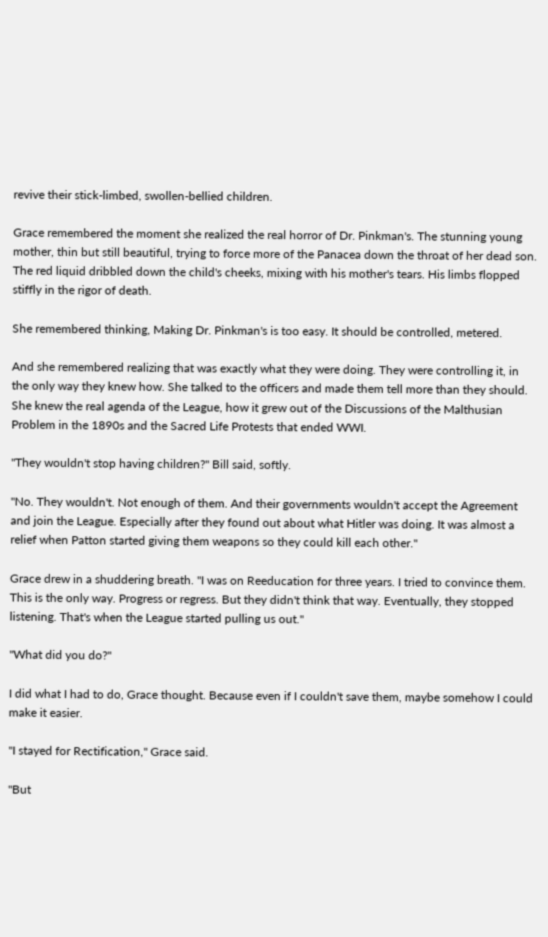revive their stick-limbed, swollen-bellied children.

Grace remembered the moment she realized the real horror of Dr. Pinkman's. The stunning young mother, thin but still beautiful, trying to force more of the Panacea down the throat of her dead son. The red liquid dribbled down the child's cheeks, mixing with his mother's tears. His limbs flopped stiffly in the rigor of death.

She remembered thinking, Making Dr. Pinkman's is too easy. It should be controlled, metered.

And she remembered realizing that was exactly what they were doing. They were controlling it, in the only way they knew how. She talked to the officers and made them tell more than they should. She knew the real agenda of the League, how it grew out of the Discussions of the Malthusian Problem in the 1890s and the Sacred Life Protests that ended WWI.

"They wouldn't stop having children?" Bill said, softly.

"No. They wouldn't. Not enough of them. And their governments wouldn't accept the Agreement and join the League. Especially after they found out about what Hitler was doing. It was almost a relief when Patton started giving them weapons so they could kill each other."

Grace drew in a shuddering breath. "I was on Reeducation for three years. I tried to convince them. This is the only way. Progress or regress. But they didn't think that way. Eventually, they stopped listening. That's when the League started pulling us out."

"What did you do?"

I did what I had to do, Grace thought. Because even if I couldn't save them, maybe somehow I could make it easier.

"I stayed for Rectification," Grace said.

"But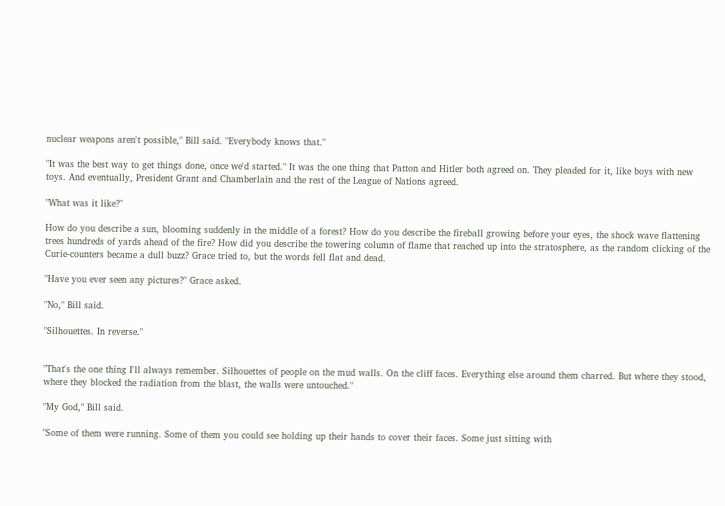nuclear weapons aren't possible," Bill said. "Everybody knows that."

"It was the best way to get things done, once we'd started." It was the one thing that Patton and Hitler both agreed on. They pleaded for it, like boys with new toys. And eventually, President Grant and Chamberlain and the rest of the League of Nations agreed.

"What was it like?"

How do you describe a sun, blooming suddenly in the middle of a forest? How do you describe the fireball growing before your eyes, the shock wave flattening trees hundreds of yards ahead of the fire? How did you describe the towering column of flame that reached up into the stratosphere, as the random clicking of the Curie-counters became a dull buzz? Grace tried to, but the words fell flat and dead.

"Have you ever seen any pictures?" Grace asked.

"No," Bill said.

"Silhouettes. In reverse."


"That's the one thing I'll always remember. Silhouettes of people on the mud walls. On the cliff faces. Everything else around them charred. But where they stood, where they blocked the radiation from the blast, the walls were untouched."

"My God," Bill said.

"Some of them were running. Some of them you could see holding up their hands to cover their faces. Some just sitting with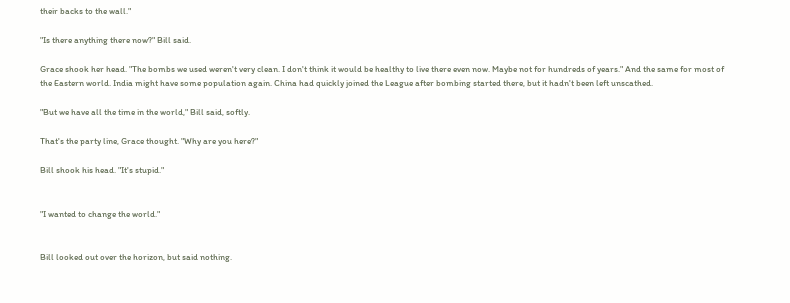their backs to the wall."

"Is there anything there now?" Bill said.

Grace shook her head. "The bombs we used weren't very clean. I don't think it would be healthy to live there even now. Maybe not for hundreds of years." And the same for most of the Eastern world. India might have some population again. China had quickly joined the League after bombing started there, but it hadn't been left unscathed.

"But we have all the time in the world," Bill said, softly.

That's the party line, Grace thought. "Why are you here?"

Bill shook his head. "It's stupid."


"I wanted to change the world."


Bill looked out over the horizon, but said nothing.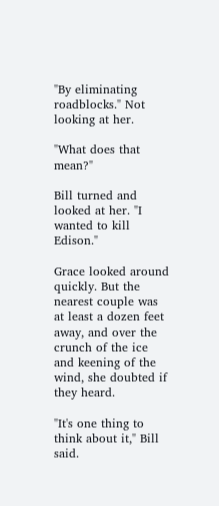"By eliminating roadblocks." Not looking at her.

"What does that mean?"

Bill turned and looked at her. "I wanted to kill Edison."

Grace looked around quickly. But the nearest couple was at least a dozen feet away, and over the crunch of the ice and keening of the wind, she doubted if they heard.

"It's one thing to think about it," Bill said.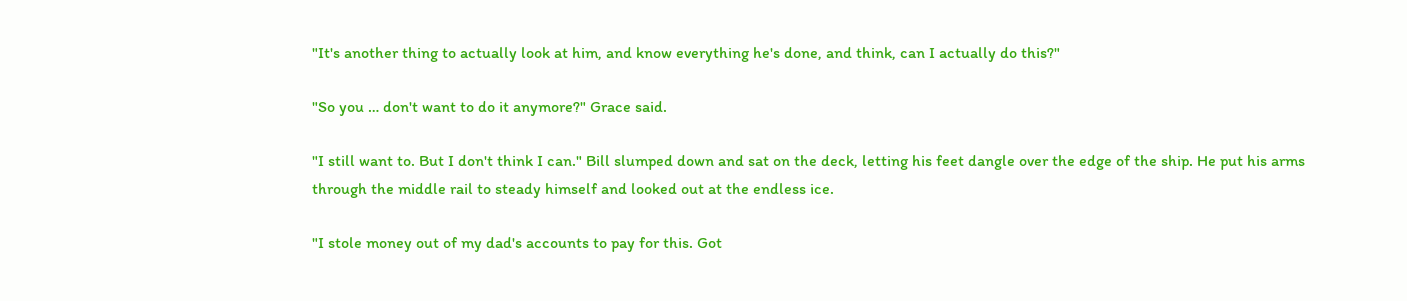"It's another thing to actually look at him, and know everything he's done, and think, can I actually do this?"

"So you … don't want to do it anymore?" Grace said.

"I still want to. But I don't think I can." Bill slumped down and sat on the deck, letting his feet dangle over the edge of the ship. He put his arms through the middle rail to steady himself and looked out at the endless ice.

"I stole money out of my dad's accounts to pay for this. Got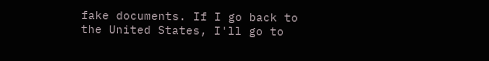fake documents. If I go back to the United States, I'll go to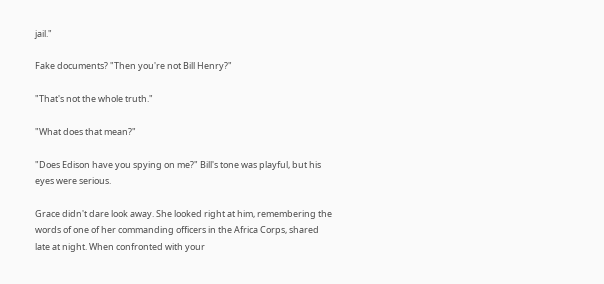jail."

Fake documents? "Then you're not Bill Henry?"

"That's not the whole truth."

"What does that mean?"

"Does Edison have you spying on me?" Bill's tone was playful, but his eyes were serious.

Grace didn't dare look away. She looked right at him, remembering the words of one of her commanding officers in the Africa Corps, shared late at night. When confronted with your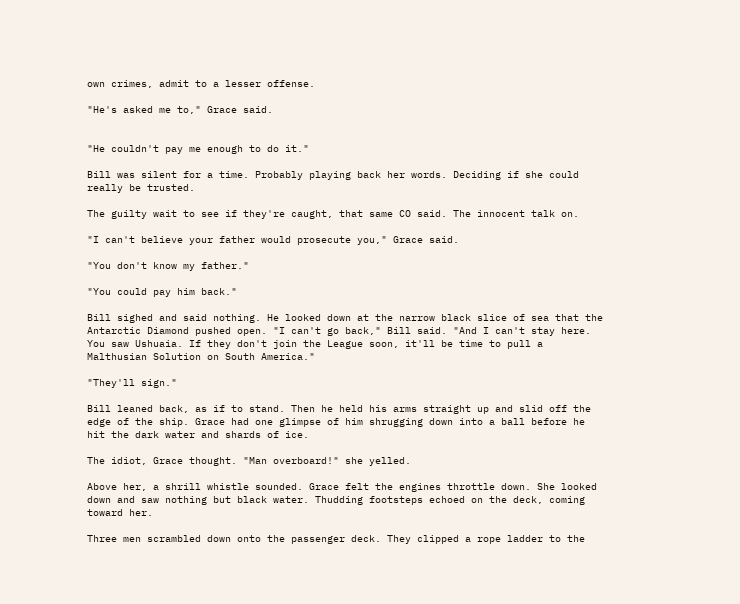own crimes, admit to a lesser offense.

"He's asked me to," Grace said.


"He couldn't pay me enough to do it."

Bill was silent for a time. Probably playing back her words. Deciding if she could really be trusted.

The guilty wait to see if they're caught, that same CO said. The innocent talk on.

"I can't believe your father would prosecute you," Grace said.

"You don't know my father."

"You could pay him back."

Bill sighed and said nothing. He looked down at the narrow black slice of sea that the Antarctic Diamond pushed open. "I can't go back," Bill said. "And I can't stay here. You saw Ushuaia. If they don't join the League soon, it'll be time to pull a Malthusian Solution on South America."

"They'll sign."

Bill leaned back, as if to stand. Then he held his arms straight up and slid off the edge of the ship. Grace had one glimpse of him shrugging down into a ball before he hit the dark water and shards of ice.

The idiot, Grace thought. "Man overboard!" she yelled.

Above her, a shrill whistle sounded. Grace felt the engines throttle down. She looked down and saw nothing but black water. Thudding footsteps echoed on the deck, coming toward her.

Three men scrambled down onto the passenger deck. They clipped a rope ladder to the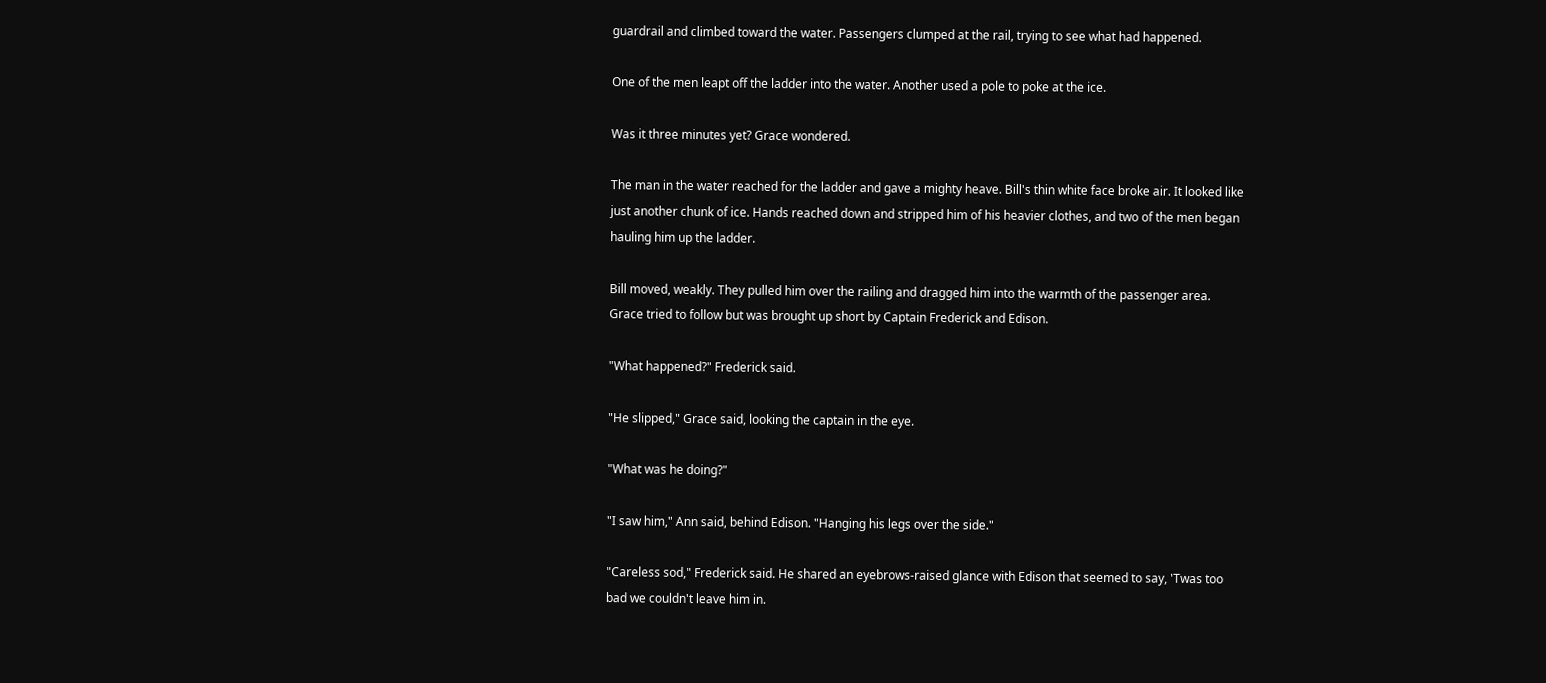guardrail and climbed toward the water. Passengers clumped at the rail, trying to see what had happened.

One of the men leapt off the ladder into the water. Another used a pole to poke at the ice.

Was it three minutes yet? Grace wondered.

The man in the water reached for the ladder and gave a mighty heave. Bill's thin white face broke air. It looked like just another chunk of ice. Hands reached down and stripped him of his heavier clothes, and two of the men began hauling him up the ladder.

Bill moved, weakly. They pulled him over the railing and dragged him into the warmth of the passenger area. Grace tried to follow but was brought up short by Captain Frederick and Edison.

"What happened?" Frederick said.

"He slipped," Grace said, looking the captain in the eye.

"What was he doing?"

"I saw him," Ann said, behind Edison. "Hanging his legs over the side."

"Careless sod," Frederick said. He shared an eyebrows-raised glance with Edison that seemed to say, 'Twas too bad we couldn't leave him in.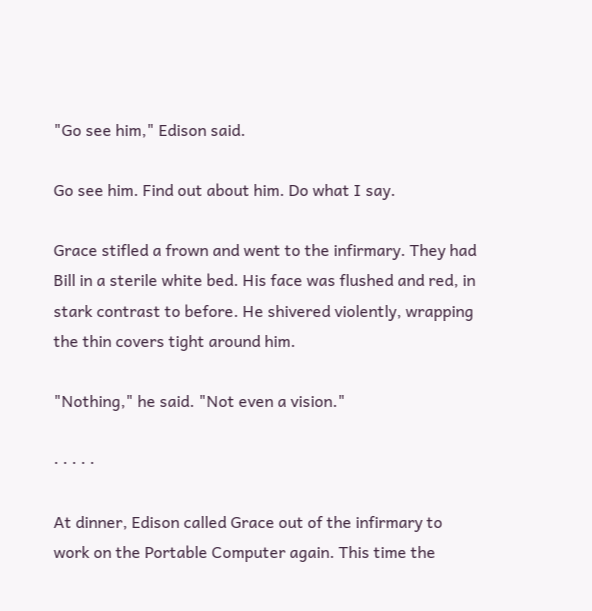"Go see him," Edison said.

Go see him. Find out about him. Do what I say.

Grace stifled a frown and went to the infirmary. They had Bill in a sterile white bed. His face was flushed and red, in stark contrast to before. He shivered violently, wrapping the thin covers tight around him.

"Nothing," he said. "Not even a vision."

· · · · ·

At dinner, Edison called Grace out of the infirmary to work on the Portable Computer again. This time the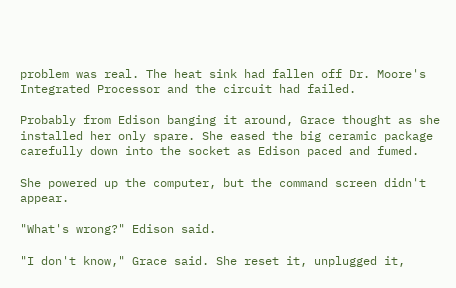problem was real. The heat sink had fallen off Dr. Moore's Integrated Processor and the circuit had failed.

Probably from Edison banging it around, Grace thought as she installed her only spare. She eased the big ceramic package carefully down into the socket as Edison paced and fumed.

She powered up the computer, but the command screen didn't appear.

"What's wrong?" Edison said.

"I don't know," Grace said. She reset it, unplugged it,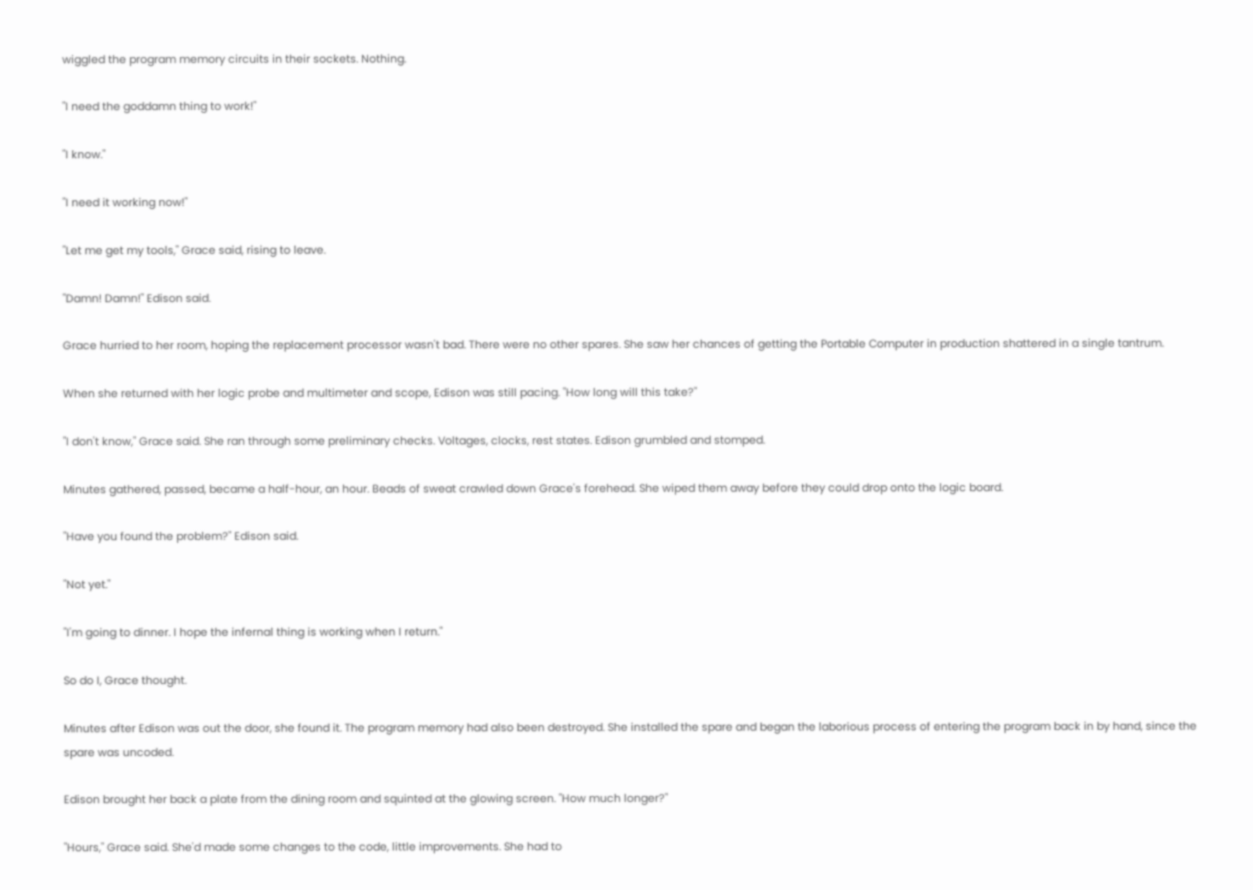wiggled the program memory circuits in their sockets. Nothing.

"I need the goddamn thing to work!"

"I know."

"I need it working now!"

"Let me get my tools," Grace said, rising to leave.

"Damn! Damn!" Edison said.

Grace hurried to her room, hoping the replacement processor wasn't bad. There were no other spares. She saw her chances of getting the Portable Computer in production shattered in a single tantrum.

When she returned with her logic probe and multimeter and scope, Edison was still pacing. "How long will this take?"

"I don't know," Grace said. She ran through some preliminary checks. Voltages, clocks, rest states. Edison grumbled and stomped.

Minutes gathered, passed, became a half-hour, an hour. Beads of sweat crawled down Grace's forehead. She wiped them away before they could drop onto the logic board.

"Have you found the problem?" Edison said.

"Not yet."

"I'm going to dinner. I hope the infernal thing is working when I return."

So do I, Grace thought.

Minutes after Edison was out the door, she found it. The program memory had also been destroyed. She installed the spare and began the laborious process of entering the program back in by hand, since the spare was uncoded.

Edison brought her back a plate from the dining room and squinted at the glowing screen. "How much longer?"

"Hours," Grace said. She'd made some changes to the code, little improvements. She had to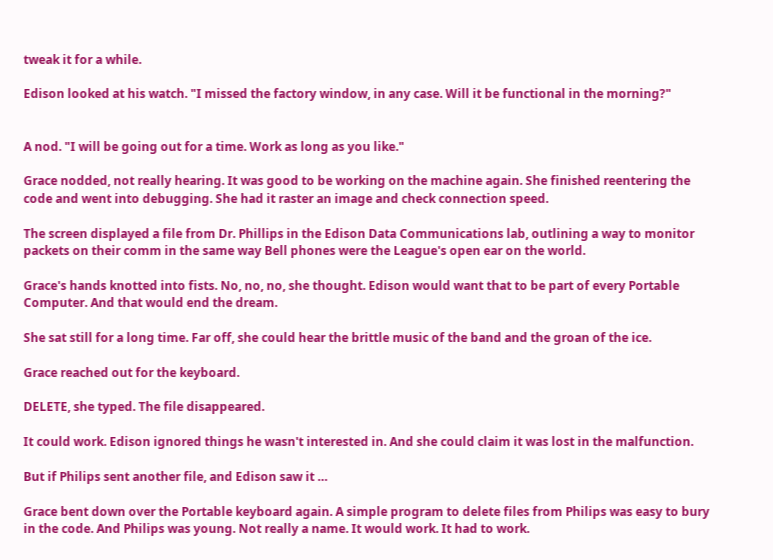tweak it for a while.

Edison looked at his watch. "I missed the factory window, in any case. Will it be functional in the morning?"


A nod. "I will be going out for a time. Work as long as you like."

Grace nodded, not really hearing. It was good to be working on the machine again. She finished reentering the code and went into debugging. She had it raster an image and check connection speed.

The screen displayed a file from Dr. Phillips in the Edison Data Communications lab, outlining a way to monitor packets on their comm in the same way Bell phones were the League's open ear on the world.

Grace's hands knotted into fists. No, no, no, she thought. Edison would want that to be part of every Portable Computer. And that would end the dream.

She sat still for a long time. Far off, she could hear the brittle music of the band and the groan of the ice.

Grace reached out for the keyboard.

DELETE, she typed. The file disappeared.

It could work. Edison ignored things he wasn't interested in. And she could claim it was lost in the malfunction.

But if Philips sent another file, and Edison saw it …

Grace bent down over the Portable keyboard again. A simple program to delete files from Philips was easy to bury in the code. And Philips was young. Not really a name. It would work. It had to work.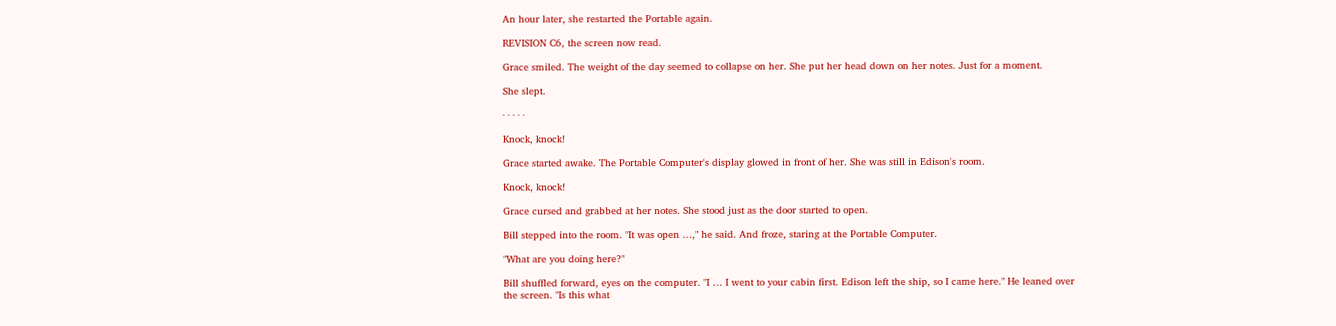An hour later, she restarted the Portable again.

REVISION C6, the screen now read.

Grace smiled. The weight of the day seemed to collapse on her. She put her head down on her notes. Just for a moment.

She slept.

· · · · ·

Knock, knock!

Grace started awake. The Portable Computer's display glowed in front of her. She was still in Edison's room.

Knock, knock!

Grace cursed and grabbed at her notes. She stood just as the door started to open.

Bill stepped into the room. "It was open …," he said. And froze, staring at the Portable Computer.

"What are you doing here?"

Bill shuffled forward, eyes on the computer. "I … I went to your cabin first. Edison left the ship, so I came here." He leaned over the screen. "Is this what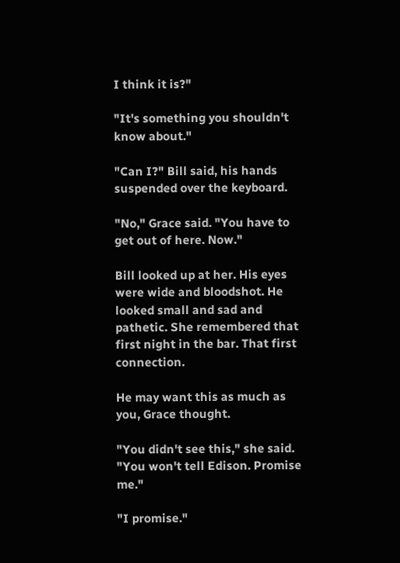I think it is?"

"It's something you shouldn't know about."

"Can I?" Bill said, his hands suspended over the keyboard.

"No," Grace said. "You have to get out of here. Now."

Bill looked up at her. His eyes were wide and bloodshot. He looked small and sad and pathetic. She remembered that first night in the bar. That first connection.

He may want this as much as you, Grace thought.

"You didn't see this," she said. "You won't tell Edison. Promise me."

"I promise."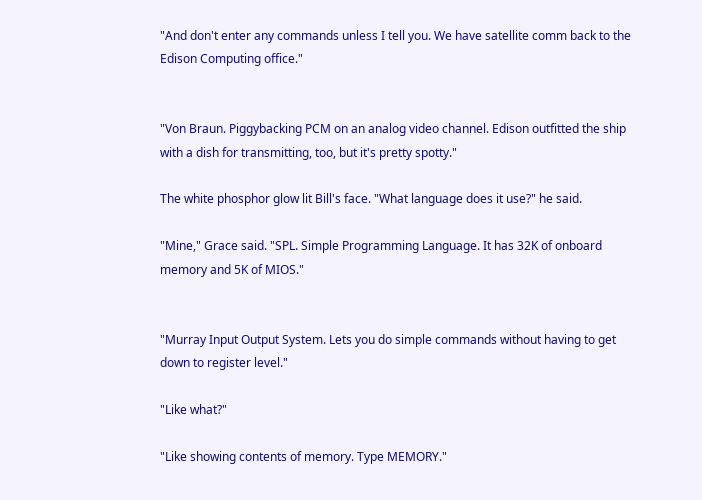"And don't enter any commands unless I tell you. We have satellite comm back to the Edison Computing office."


"Von Braun. Piggybacking PCM on an analog video channel. Edison outfitted the ship with a dish for transmitting, too, but it's pretty spotty."

The white phosphor glow lit Bill's face. "What language does it use?" he said.

"Mine," Grace said. "SPL. Simple Programming Language. It has 32K of onboard memory and 5K of MIOS."


"Murray Input Output System. Lets you do simple commands without having to get down to register level."

"Like what?"

"Like showing contents of memory. Type MEMORY."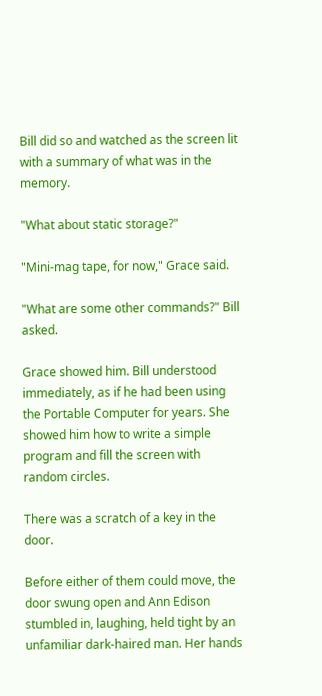Bill did so and watched as the screen lit with a summary of what was in the memory.

"What about static storage?"

"Mini-mag tape, for now," Grace said.

"What are some other commands?" Bill asked.

Grace showed him. Bill understood immediately, as if he had been using the Portable Computer for years. She showed him how to write a simple program and fill the screen with random circles.

There was a scratch of a key in the door.

Before either of them could move, the door swung open and Ann Edison stumbled in, laughing, held tight by an unfamiliar dark-haired man. Her hands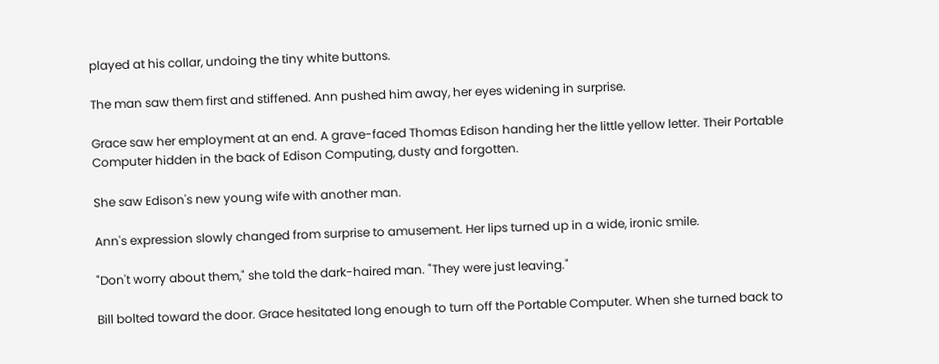played at his collar, undoing the tiny white buttons.

The man saw them first and stiffened. Ann pushed him away, her eyes widening in surprise.

Grace saw her employment at an end. A grave-faced Thomas Edison handing her the little yellow letter. Their Portable Computer hidden in the back of Edison Computing, dusty and forgotten.

She saw Edison's new young wife with another man.

Ann's expression slowly changed from surprise to amusement. Her lips turned up in a wide, ironic smile.

"Don't worry about them," she told the dark-haired man. "They were just leaving."

Bill bolted toward the door. Grace hesitated long enough to turn off the Portable Computer. When she turned back to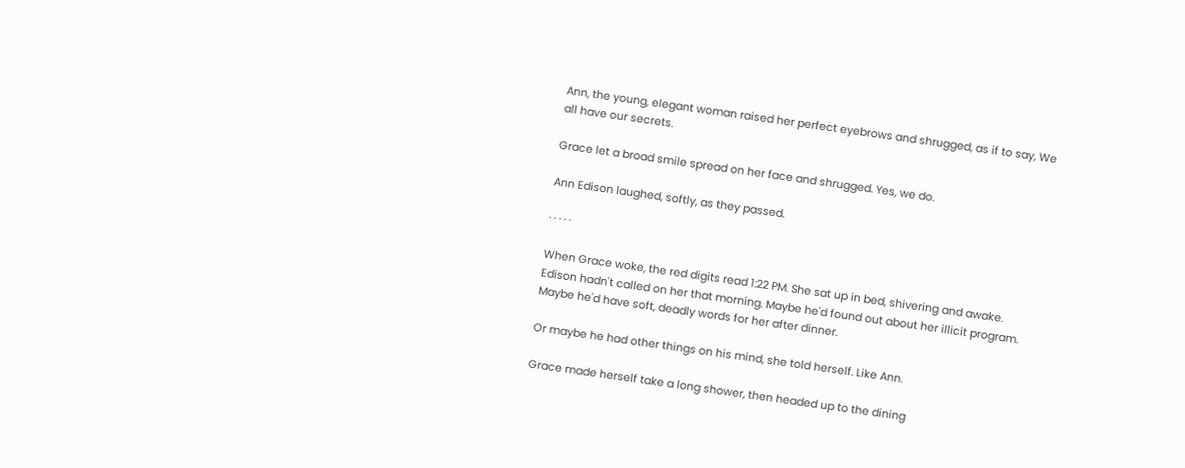Ann, the young, elegant woman raised her perfect eyebrows and shrugged, as if to say, We all have our secrets.

Grace let a broad smile spread on her face and shrugged. Yes, we do.

Ann Edison laughed, softly, as they passed.

· · · · ·

When Grace woke, the red digits read 1:22 PM. She sat up in bed, shivering and awake. Edison hadn't called on her that morning. Maybe he'd found out about her illicit program. Maybe he'd have soft, deadly words for her after dinner.

Or maybe he had other things on his mind, she told herself. Like Ann.

Grace made herself take a long shower, then headed up to the dining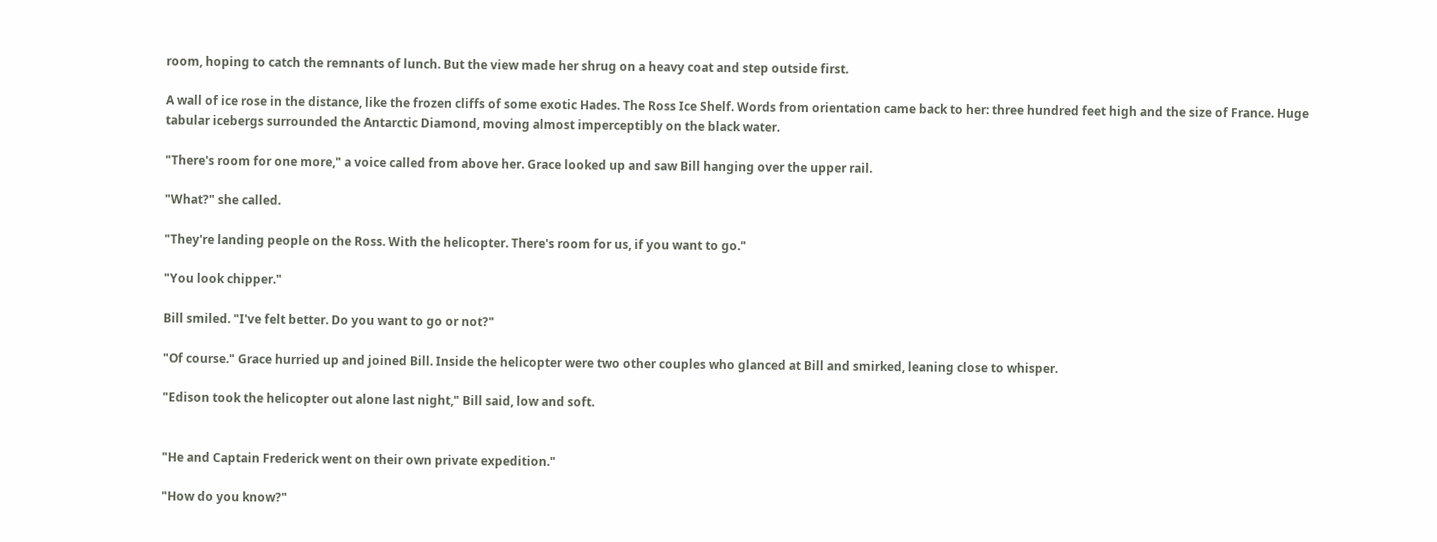room, hoping to catch the remnants of lunch. But the view made her shrug on a heavy coat and step outside first.

A wall of ice rose in the distance, like the frozen cliffs of some exotic Hades. The Ross Ice Shelf. Words from orientation came back to her: three hundred feet high and the size of France. Huge tabular icebergs surrounded the Antarctic Diamond, moving almost imperceptibly on the black water.

"There's room for one more," a voice called from above her. Grace looked up and saw Bill hanging over the upper rail.

"What?" she called.

"They're landing people on the Ross. With the helicopter. There's room for us, if you want to go."

"You look chipper."

Bill smiled. "I've felt better. Do you want to go or not?"

"Of course." Grace hurried up and joined Bill. Inside the helicopter were two other couples who glanced at Bill and smirked, leaning close to whisper.

"Edison took the helicopter out alone last night," Bill said, low and soft.


"He and Captain Frederick went on their own private expedition."

"How do you know?"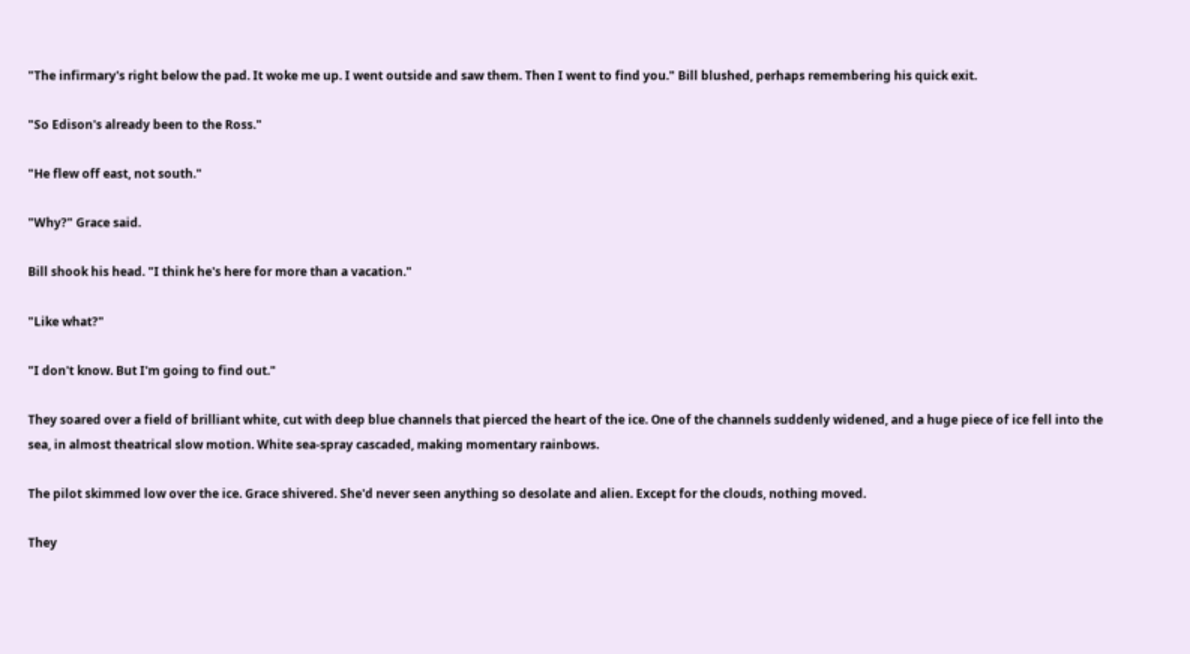"The infirmary's right below the pad. It woke me up. I went outside and saw them. Then I went to find you." Bill blushed, perhaps remembering his quick exit.

"So Edison's already been to the Ross."

"He flew off east, not south."

"Why?" Grace said.

Bill shook his head. "I think he's here for more than a vacation."

"Like what?"

"I don't know. But I'm going to find out."

They soared over a field of brilliant white, cut with deep blue channels that pierced the heart of the ice. One of the channels suddenly widened, and a huge piece of ice fell into the sea, in almost theatrical slow motion. White sea-spray cascaded, making momentary rainbows.

The pilot skimmed low over the ice. Grace shivered. She'd never seen anything so desolate and alien. Except for the clouds, nothing moved.

They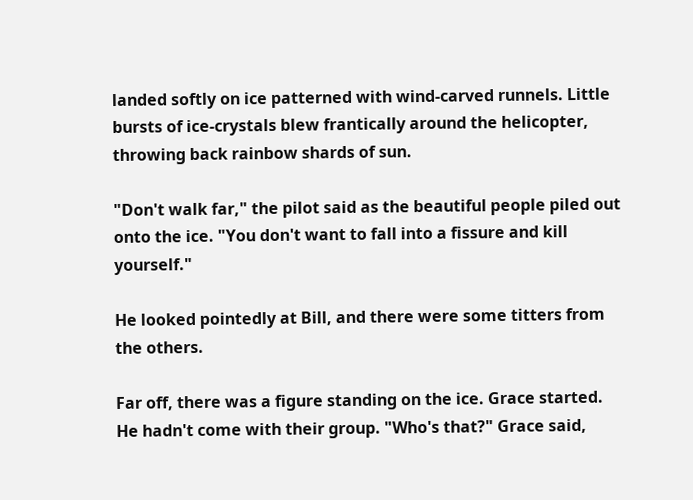landed softly on ice patterned with wind-carved runnels. Little bursts of ice-crystals blew frantically around the helicopter, throwing back rainbow shards of sun.

"Don't walk far," the pilot said as the beautiful people piled out onto the ice. "You don't want to fall into a fissure and kill yourself."

He looked pointedly at Bill, and there were some titters from the others.

Far off, there was a figure standing on the ice. Grace started. He hadn't come with their group. "Who's that?" Grace said,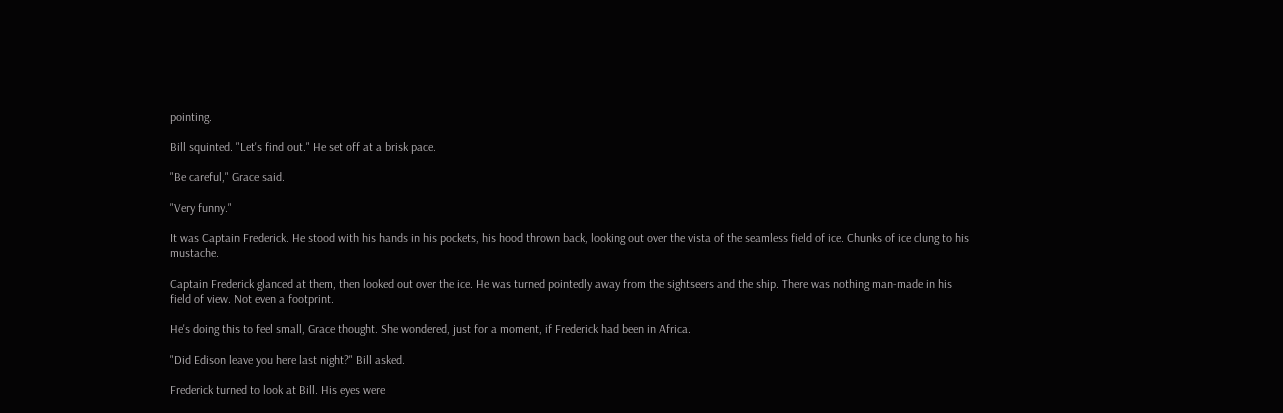pointing.

Bill squinted. "Let's find out." He set off at a brisk pace.

"Be careful," Grace said.

"Very funny."

It was Captain Frederick. He stood with his hands in his pockets, his hood thrown back, looking out over the vista of the seamless field of ice. Chunks of ice clung to his mustache.

Captain Frederick glanced at them, then looked out over the ice. He was turned pointedly away from the sightseers and the ship. There was nothing man-made in his field of view. Not even a footprint.

He's doing this to feel small, Grace thought. She wondered, just for a moment, if Frederick had been in Africa.

"Did Edison leave you here last night?" Bill asked.

Frederick turned to look at Bill. His eyes were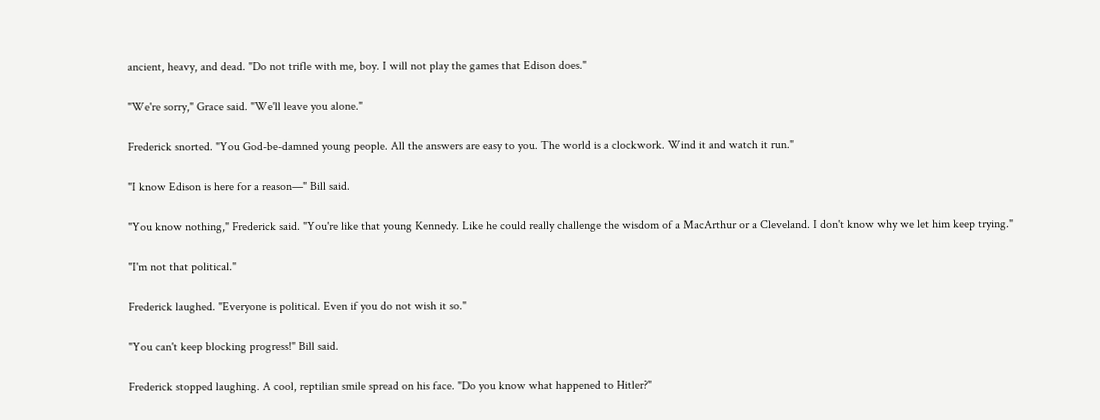ancient, heavy, and dead. "Do not trifle with me, boy. I will not play the games that Edison does."

"We're sorry," Grace said. "We'll leave you alone."

Frederick snorted. "You God-be-damned young people. All the answers are easy to you. The world is a clockwork. Wind it and watch it run."

"I know Edison is here for a reason—" Bill said.

"You know nothing," Frederick said. "You're like that young Kennedy. Like he could really challenge the wisdom of a MacArthur or a Cleveland. I don't know why we let him keep trying."

"I'm not that political."

Frederick laughed. "Everyone is political. Even if you do not wish it so."

"You can't keep blocking progress!" Bill said.

Frederick stopped laughing. A cool, reptilian smile spread on his face. "Do you know what happened to Hitler?"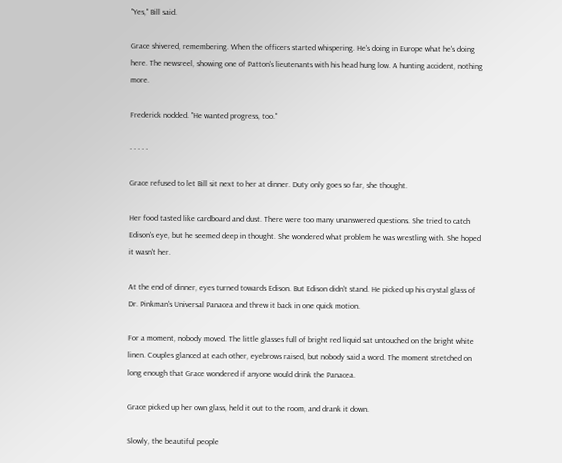"Yes," Bill said.

Grace shivered, remembering. When the officers started whispering. He's doing in Europe what he's doing here. The newsreel, showing one of Patton's lieutenants with his head hung low. A hunting accident, nothing more.

Frederick nodded. "He wanted progress, too."

· · · · ·

Grace refused to let Bill sit next to her at dinner. Duty only goes so far, she thought.

Her food tasted like cardboard and dust. There were too many unanswered questions. She tried to catch Edison's eye, but he seemed deep in thought. She wondered what problem he was wrestling with. She hoped it wasn't her.

At the end of dinner, eyes turned towards Edison. But Edison didn't stand. He picked up his crystal glass of Dr. Pinkman's Universal Panacea and threw it back in one quick motion.

For a moment, nobody moved. The little glasses full of bright red liquid sat untouched on the bright white linen. Couples glanced at each other, eyebrows raised, but nobody said a word. The moment stretched on long enough that Grace wondered if anyone would drink the Panacea.

Grace picked up her own glass, held it out to the room, and drank it down.

Slowly, the beautiful people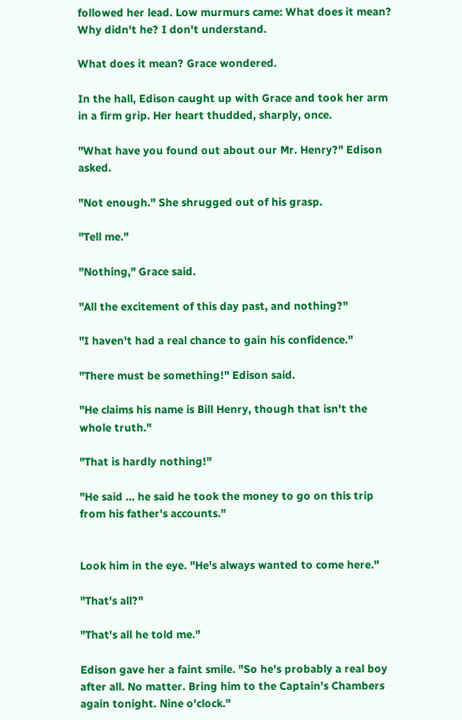followed her lead. Low murmurs came: What does it mean? Why didn't he? I don't understand.

What does it mean? Grace wondered.

In the hall, Edison caught up with Grace and took her arm in a firm grip. Her heart thudded, sharply, once.

"What have you found out about our Mr. Henry?" Edison asked.

"Not enough." She shrugged out of his grasp.

"Tell me."

"Nothing," Grace said.

"All the excitement of this day past, and nothing?"

"I haven't had a real chance to gain his confidence."

"There must be something!" Edison said.

"He claims his name is Bill Henry, though that isn't the whole truth."

"That is hardly nothing!"

"He said … he said he took the money to go on this trip from his father's accounts."


Look him in the eye. "He's always wanted to come here."

"That's all?"

"That's all he told me."

Edison gave her a faint smile. "So he's probably a real boy after all. No matter. Bring him to the Captain's Chambers again tonight. Nine o'clock."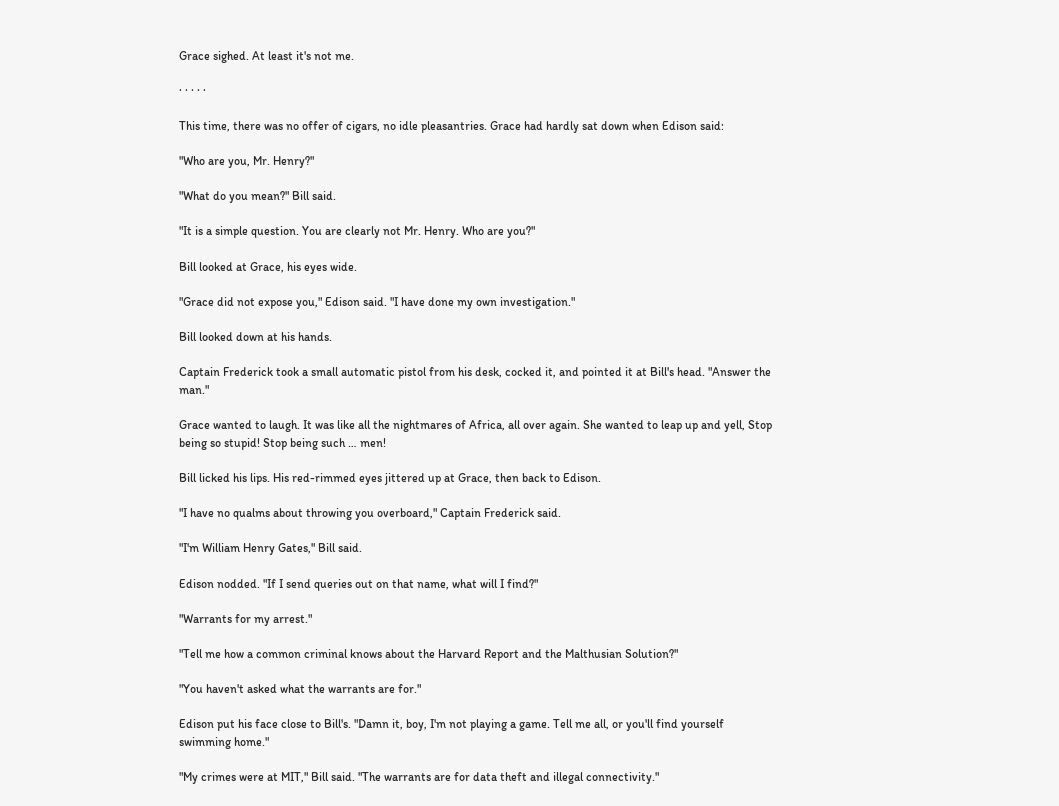Grace sighed. At least it's not me.

· · · · ·

This time, there was no offer of cigars, no idle pleasantries. Grace had hardly sat down when Edison said:

"Who are you, Mr. Henry?"

"What do you mean?" Bill said.

"It is a simple question. You are clearly not Mr. Henry. Who are you?"

Bill looked at Grace, his eyes wide.

"Grace did not expose you," Edison said. "I have done my own investigation."

Bill looked down at his hands.

Captain Frederick took a small automatic pistol from his desk, cocked it, and pointed it at Bill's head. "Answer the man."

Grace wanted to laugh. It was like all the nightmares of Africa, all over again. She wanted to leap up and yell, Stop being so stupid! Stop being such … men!

Bill licked his lips. His red-rimmed eyes jittered up at Grace, then back to Edison.

"I have no qualms about throwing you overboard," Captain Frederick said.

"I'm William Henry Gates," Bill said.

Edison nodded. "If I send queries out on that name, what will I find?"

"Warrants for my arrest."

"Tell me how a common criminal knows about the Harvard Report and the Malthusian Solution?"

"You haven't asked what the warrants are for."

Edison put his face close to Bill's. "Damn it, boy, I'm not playing a game. Tell me all, or you'll find yourself swimming home."

"My crimes were at MIT," Bill said. "The warrants are for data theft and illegal connectivity."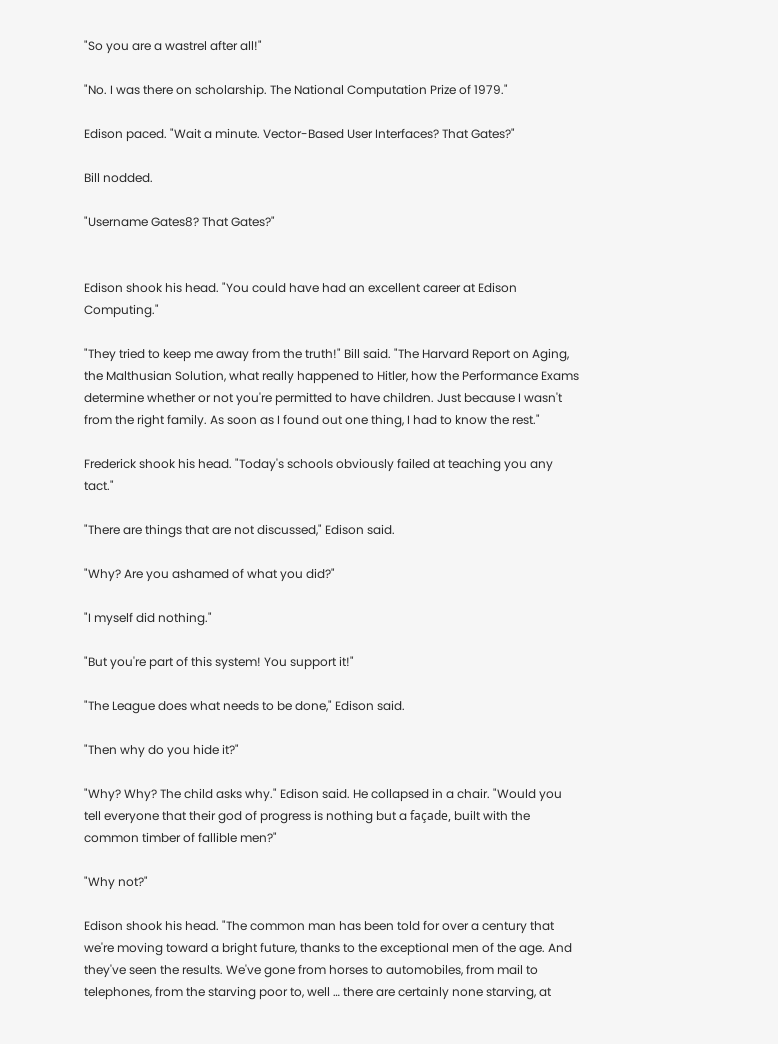"So you are a wastrel after all!"

"No. I was there on scholarship. The National Computation Prize of 1979."

Edison paced. "Wait a minute. Vector-Based User Interfaces? That Gates?"

Bill nodded.

"Username Gates8? That Gates?"


Edison shook his head. "You could have had an excellent career at Edison Computing."

"They tried to keep me away from the truth!" Bill said. "The Harvard Report on Aging, the Malthusian Solution, what really happened to Hitler, how the Performance Exams determine whether or not you're permitted to have children. Just because I wasn't from the right family. As soon as I found out one thing, I had to know the rest."

Frederick shook his head. "Today's schools obviously failed at teaching you any tact."

"There are things that are not discussed," Edison said.

"Why? Are you ashamed of what you did?"

"I myself did nothing."

"But you're part of this system! You support it!"

"The League does what needs to be done," Edison said.

"Then why do you hide it?"

"Why? Why? The child asks why." Edison said. He collapsed in a chair. "Would you tell everyone that their god of progress is nothing but a façade, built with the common timber of fallible men?"

"Why not?"

Edison shook his head. "The common man has been told for over a century that we're moving toward a bright future, thanks to the exceptional men of the age. And they've seen the results. We've gone from horses to automobiles, from mail to telephones, from the starving poor to, well … there are certainly none starving, at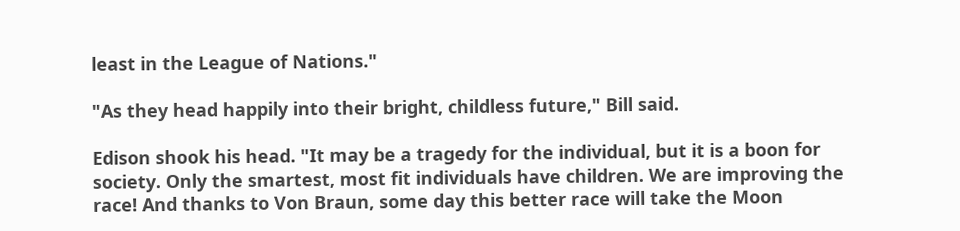least in the League of Nations."

"As they head happily into their bright, childless future," Bill said.

Edison shook his head. "It may be a tragedy for the individual, but it is a boon for society. Only the smartest, most fit individuals have children. We are improving the race! And thanks to Von Braun, some day this better race will take the Moon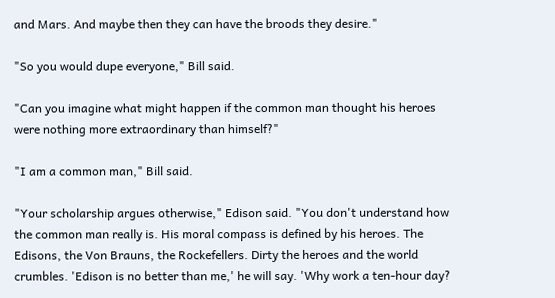and Mars. And maybe then they can have the broods they desire."

"So you would dupe everyone," Bill said.

"Can you imagine what might happen if the common man thought his heroes were nothing more extraordinary than himself?"

"I am a common man," Bill said.

"Your scholarship argues otherwise," Edison said. "You don't understand how the common man really is. His moral compass is defined by his heroes. The Edisons, the Von Brauns, the Rockefellers. Dirty the heroes and the world crumbles. 'Edison is no better than me,' he will say. 'Why work a ten-hour day?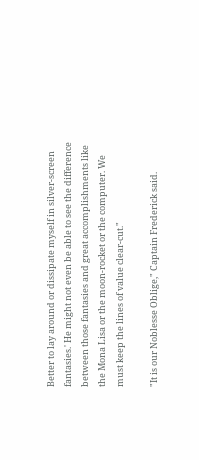Better to lay around or dissipate myself in silver-screen fantasies.' He might not even be able to see the difference between those fantasies and great accomplishments like the Mona Lisa or the moon-rocket or the computer. We must keep the lines of value clear-cut."

"It is our Noblesse Oblige," Captain Frederick said.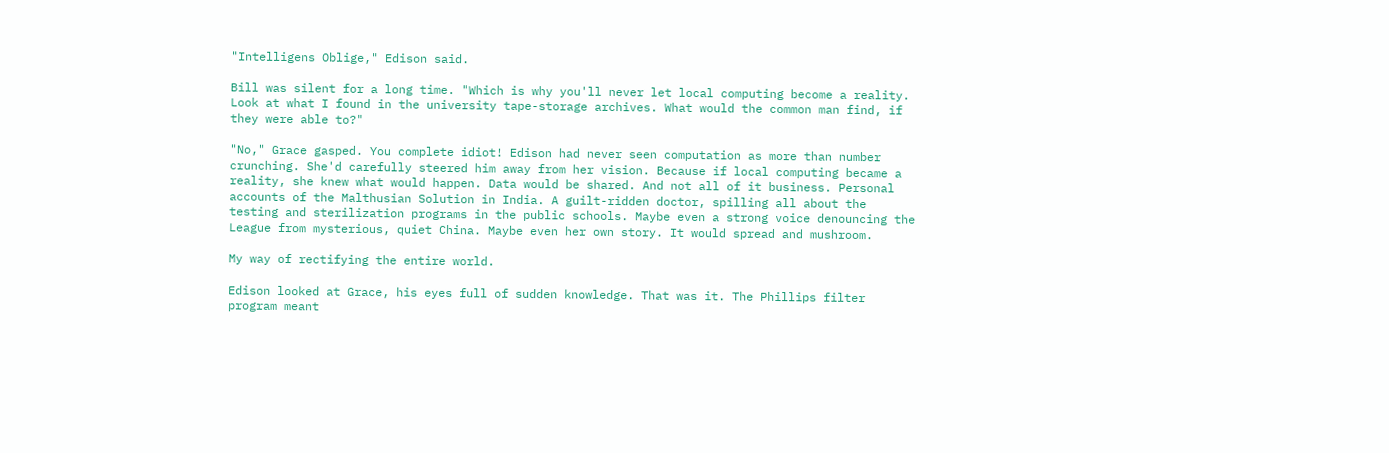"Intelligens Oblige," Edison said.

Bill was silent for a long time. "Which is why you'll never let local computing become a reality. Look at what I found in the university tape-storage archives. What would the common man find, if they were able to?"

"No," Grace gasped. You complete idiot! Edison had never seen computation as more than number crunching. She'd carefully steered him away from her vision. Because if local computing became a reality, she knew what would happen. Data would be shared. And not all of it business. Personal accounts of the Malthusian Solution in India. A guilt-ridden doctor, spilling all about the testing and sterilization programs in the public schools. Maybe even a strong voice denouncing the League from mysterious, quiet China. Maybe even her own story. It would spread and mushroom.

My way of rectifying the entire world.

Edison looked at Grace, his eyes full of sudden knowledge. That was it. The Phillips filter program meant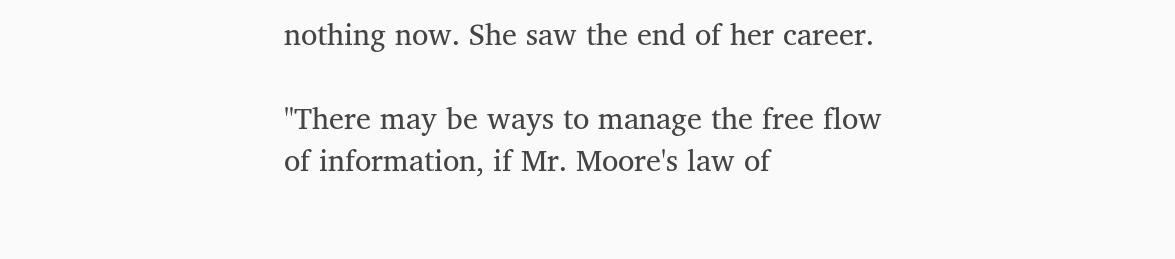nothing now. She saw the end of her career.

"There may be ways to manage the free flow of information, if Mr. Moore's law of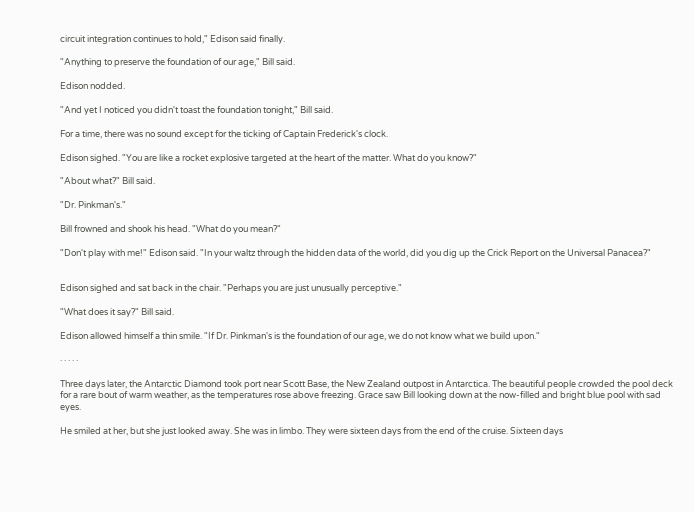circuit integration continues to hold," Edison said finally.

"Anything to preserve the foundation of our age," Bill said.

Edison nodded.

"And yet I noticed you didn't toast the foundation tonight," Bill said.

For a time, there was no sound except for the ticking of Captain Frederick's clock.

Edison sighed. "You are like a rocket explosive targeted at the heart of the matter. What do you know?"

"About what?" Bill said.

"Dr. Pinkman's."

Bill frowned and shook his head. "What do you mean?"

"Don't play with me!" Edison said. "In your waltz through the hidden data of the world, did you dig up the Crick Report on the Universal Panacea?"


Edison sighed and sat back in the chair. "Perhaps you are just unusually perceptive."

"What does it say?" Bill said.

Edison allowed himself a thin smile. "If Dr. Pinkman's is the foundation of our age, we do not know what we build upon."

· · · · ·

Three days later, the Antarctic Diamond took port near Scott Base, the New Zealand outpost in Antarctica. The beautiful people crowded the pool deck for a rare bout of warm weather, as the temperatures rose above freezing. Grace saw Bill looking down at the now-filled and bright blue pool with sad eyes.

He smiled at her, but she just looked away. She was in limbo. They were sixteen days from the end of the cruise. Sixteen days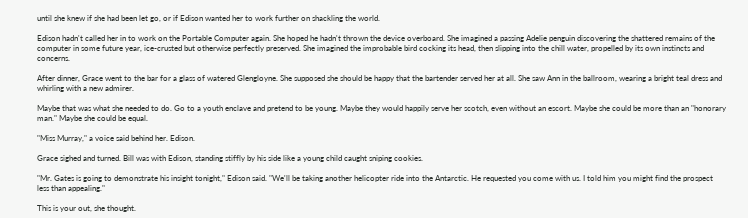until she knew if she had been let go, or if Edison wanted her to work further on shackling the world.

Edison hadn't called her in to work on the Portable Computer again. She hoped he hadn't thrown the device overboard. She imagined a passing Adelie penguin discovering the shattered remains of the computer in some future year, ice-crusted but otherwise perfectly preserved. She imagined the improbable bird cocking its head, then slipping into the chill water, propelled by its own instincts and concerns.

After dinner, Grace went to the bar for a glass of watered Glengloyne. She supposed she should be happy that the bartender served her at all. She saw Ann in the ballroom, wearing a bright teal dress and whirling with a new admirer.

Maybe that was what she needed to do. Go to a youth enclave and pretend to be young. Maybe they would happily serve her scotch, even without an escort. Maybe she could be more than an "honorary man." Maybe she could be equal.

"Miss Murray," a voice said behind her. Edison.

Grace sighed and turned. Bill was with Edison, standing stiffly by his side like a young child caught sniping cookies.

"Mr. Gates is going to demonstrate his insight tonight," Edison said. "We'll be taking another helicopter ride into the Antarctic. He requested you come with us. I told him you might find the prospect less than appealing."

This is your out, she thought.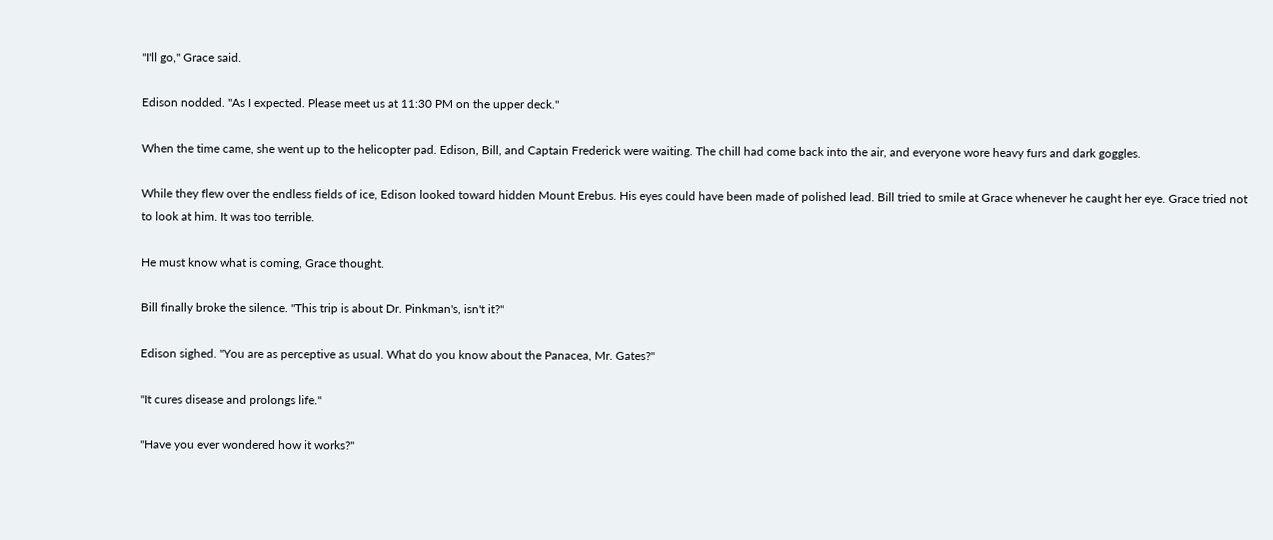"I'll go," Grace said.

Edison nodded. "As I expected. Please meet us at 11:30 PM on the upper deck."

When the time came, she went up to the helicopter pad. Edison, Bill, and Captain Frederick were waiting. The chill had come back into the air, and everyone wore heavy furs and dark goggles.

While they flew over the endless fields of ice, Edison looked toward hidden Mount Erebus. His eyes could have been made of polished lead. Bill tried to smile at Grace whenever he caught her eye. Grace tried not to look at him. It was too terrible.

He must know what is coming, Grace thought.

Bill finally broke the silence. "This trip is about Dr. Pinkman's, isn't it?"

Edison sighed. "You are as perceptive as usual. What do you know about the Panacea, Mr. Gates?"

"It cures disease and prolongs life."

"Have you ever wondered how it works?"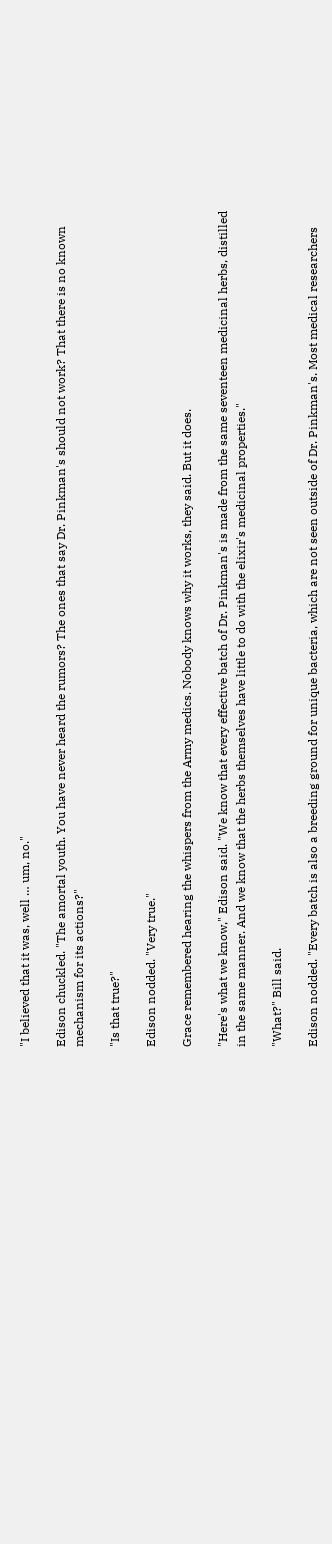"I believed that it was, well … um, no."

Edison chuckled. "The amortal youth. You have never heard the rumors? The ones that say Dr. Pinkman's should not work? That there is no known mechanism for its actions?"

"Is that true?"

Edison nodded. "Very true."

Grace remembered hearing the whispers from the Army medics. Nobody knows why it works, they said. But it does.

"Here's what we know," Edison said. "We know that every effective batch of Dr. Pinkman's is made from the same seventeen medicinal herbs, distilled in the same manner. And we know that the herbs themselves have little to do with the elixir's medicinal properties."

"What?" Bill said.

Edison nodded. "Every batch is also a breeding ground for unique bacteria, which are not seen outside of Dr. Pinkman's. Most medical researchers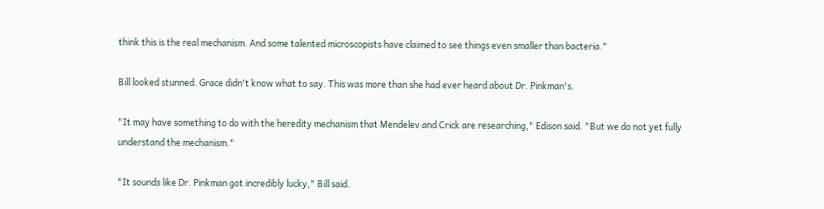think this is the real mechanism. And some talented microscopists have claimed to see things even smaller than bacteria."

Bill looked stunned. Grace didn't know what to say. This was more than she had ever heard about Dr. Pinkman's.

"It may have something to do with the heredity mechanism that Mendelev and Crick are researching," Edison said. "But we do not yet fully understand the mechanism."

"It sounds like Dr. Pinkman got incredibly lucky," Bill said.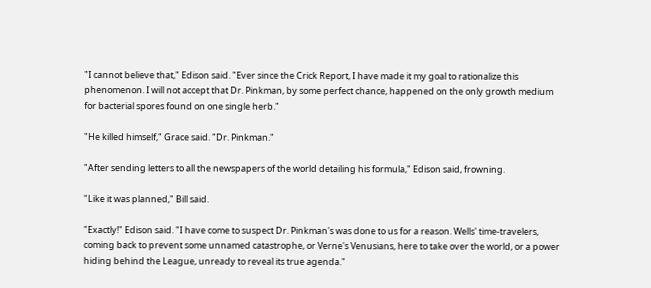"I cannot believe that," Edison said. "Ever since the Crick Report, I have made it my goal to rationalize this phenomenon. I will not accept that Dr. Pinkman, by some perfect chance, happened on the only growth medium for bacterial spores found on one single herb."

"He killed himself," Grace said. "Dr. Pinkman."

"After sending letters to all the newspapers of the world detailing his formula," Edison said, frowning.

"Like it was planned," Bill said.

"Exactly!" Edison said. "I have come to suspect Dr. Pinkman's was done to us for a reason. Wells' time-travelers, coming back to prevent some unnamed catastrophe, or Verne's Venusians, here to take over the world, or a power hiding behind the League, unready to reveal its true agenda."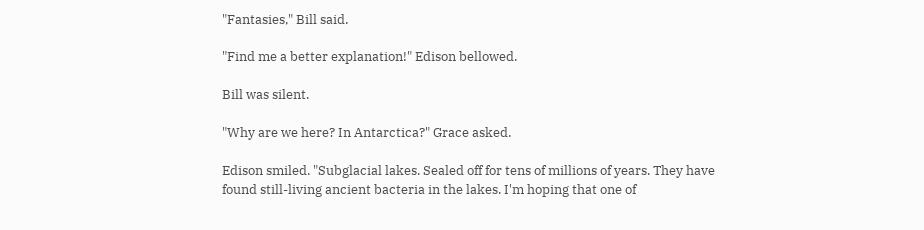"Fantasies," Bill said.

"Find me a better explanation!" Edison bellowed.

Bill was silent.

"Why are we here? In Antarctica?" Grace asked.

Edison smiled. "Subglacial lakes. Sealed off for tens of millions of years. They have found still-living ancient bacteria in the lakes. I'm hoping that one of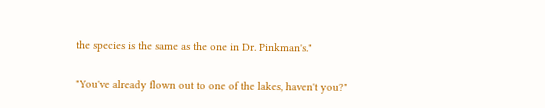the species is the same as the one in Dr. Pinkman's."

"You've already flown out to one of the lakes, haven't you?"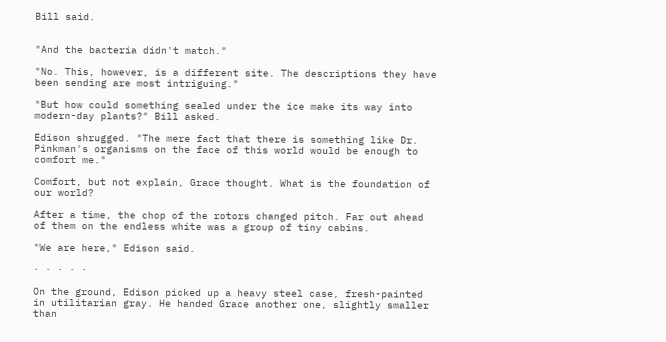Bill said.


"And the bacteria didn't match."

"No. This, however, is a different site. The descriptions they have been sending are most intriguing."

"But how could something sealed under the ice make its way into modern-day plants?" Bill asked.

Edison shrugged. "The mere fact that there is something like Dr. Pinkman's organisms on the face of this world would be enough to comfort me."

Comfort, but not explain, Grace thought. What is the foundation of our world?

After a time, the chop of the rotors changed pitch. Far out ahead of them on the endless white was a group of tiny cabins.

"We are here," Edison said.

· · · · ·

On the ground, Edison picked up a heavy steel case, fresh-painted in utilitarian gray. He handed Grace another one, slightly smaller than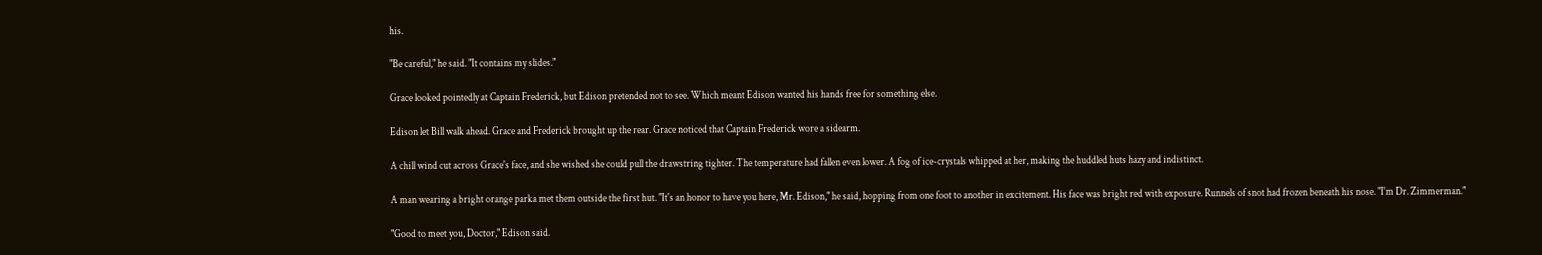his.

"Be careful," he said. "It contains my slides."

Grace looked pointedly at Captain Frederick, but Edison pretended not to see. Which meant Edison wanted his hands free for something else.

Edison let Bill walk ahead. Grace and Frederick brought up the rear. Grace noticed that Captain Frederick wore a sidearm.

A chill wind cut across Grace's face, and she wished she could pull the drawstring tighter. The temperature had fallen even lower. A fog of ice-crystals whipped at her, making the huddled huts hazy and indistinct.

A man wearing a bright orange parka met them outside the first hut. "It's an honor to have you here, Mr. Edison," he said, hopping from one foot to another in excitement. His face was bright red with exposure. Runnels of snot had frozen beneath his nose. "I'm Dr. Zimmerman."

"Good to meet you, Doctor," Edison said.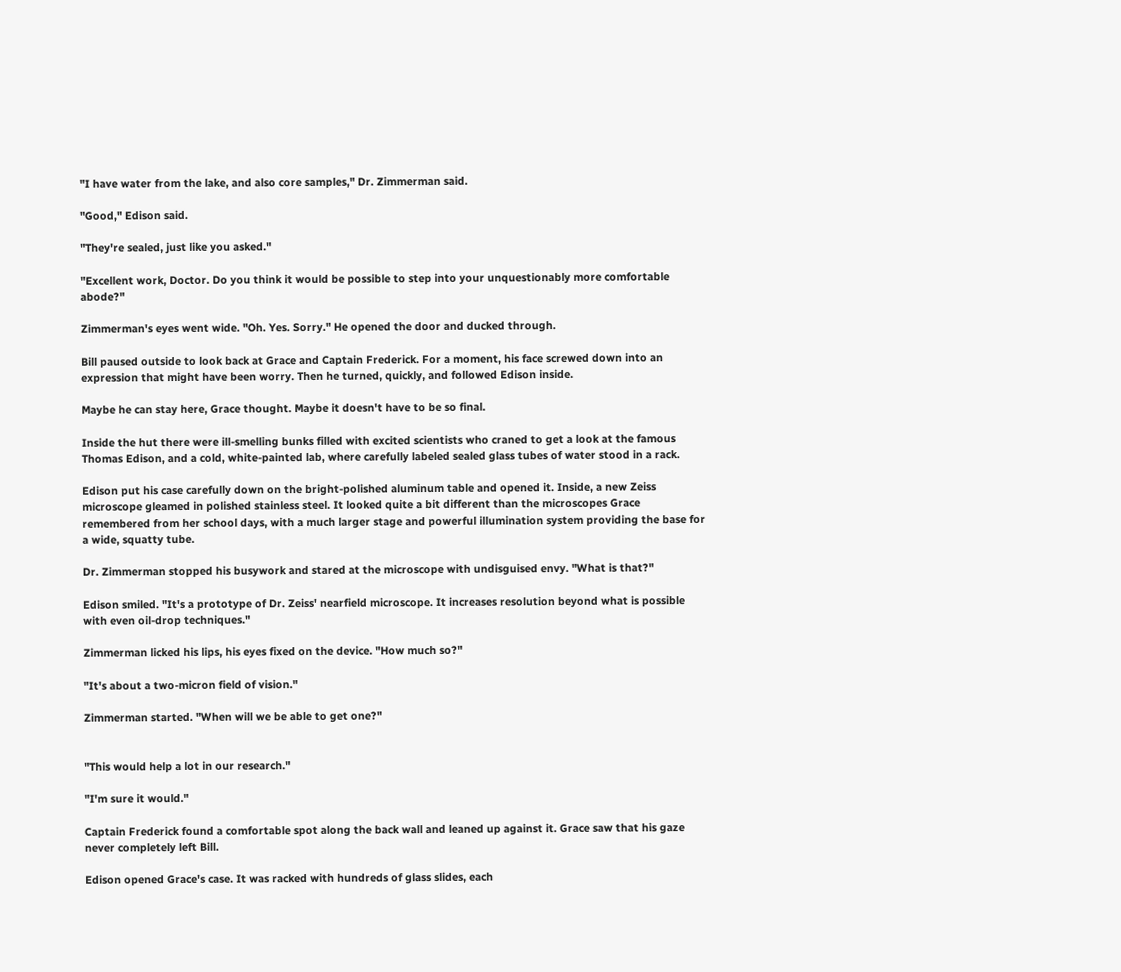"I have water from the lake, and also core samples," Dr. Zimmerman said.

"Good," Edison said.

"They're sealed, just like you asked."

"Excellent work, Doctor. Do you think it would be possible to step into your unquestionably more comfortable abode?"

Zimmerman's eyes went wide. "Oh. Yes. Sorry." He opened the door and ducked through.

Bill paused outside to look back at Grace and Captain Frederick. For a moment, his face screwed down into an expression that might have been worry. Then he turned, quickly, and followed Edison inside.

Maybe he can stay here, Grace thought. Maybe it doesn't have to be so final.

Inside the hut there were ill-smelling bunks filled with excited scientists who craned to get a look at the famous Thomas Edison, and a cold, white-painted lab, where carefully labeled sealed glass tubes of water stood in a rack.

Edison put his case carefully down on the bright-polished aluminum table and opened it. Inside, a new Zeiss microscope gleamed in polished stainless steel. It looked quite a bit different than the microscopes Grace remembered from her school days, with a much larger stage and powerful illumination system providing the base for a wide, squatty tube.

Dr. Zimmerman stopped his busywork and stared at the microscope with undisguised envy. "What is that?"

Edison smiled. "It's a prototype of Dr. Zeiss' nearfield microscope. It increases resolution beyond what is possible with even oil-drop techniques."

Zimmerman licked his lips, his eyes fixed on the device. "How much so?"

"It's about a two-micron field of vision."

Zimmerman started. "When will we be able to get one?"


"This would help a lot in our research."

"I'm sure it would."

Captain Frederick found a comfortable spot along the back wall and leaned up against it. Grace saw that his gaze never completely left Bill.

Edison opened Grace's case. It was racked with hundreds of glass slides, each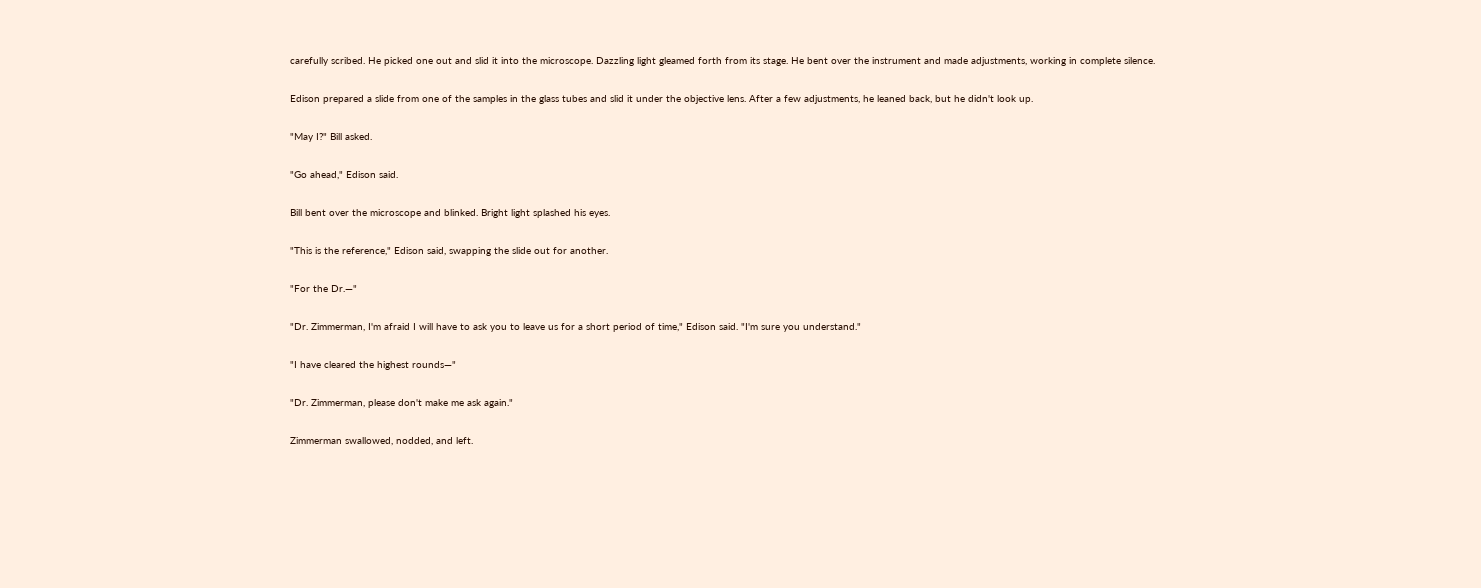carefully scribed. He picked one out and slid it into the microscope. Dazzling light gleamed forth from its stage. He bent over the instrument and made adjustments, working in complete silence.

Edison prepared a slide from one of the samples in the glass tubes and slid it under the objective lens. After a few adjustments, he leaned back, but he didn't look up.

"May I?" Bill asked.

"Go ahead," Edison said.

Bill bent over the microscope and blinked. Bright light splashed his eyes.

"This is the reference," Edison said, swapping the slide out for another.

"For the Dr.—"

"Dr. Zimmerman, I'm afraid I will have to ask you to leave us for a short period of time," Edison said. "I'm sure you understand."

"I have cleared the highest rounds—"

"Dr. Zimmerman, please don't make me ask again."

Zimmerman swallowed, nodded, and left.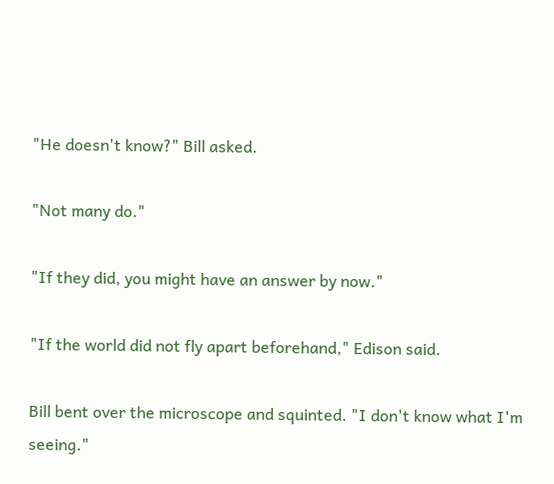"He doesn't know?" Bill asked.

"Not many do."

"If they did, you might have an answer by now."

"If the world did not fly apart beforehand," Edison said.

Bill bent over the microscope and squinted. "I don't know what I'm seeing."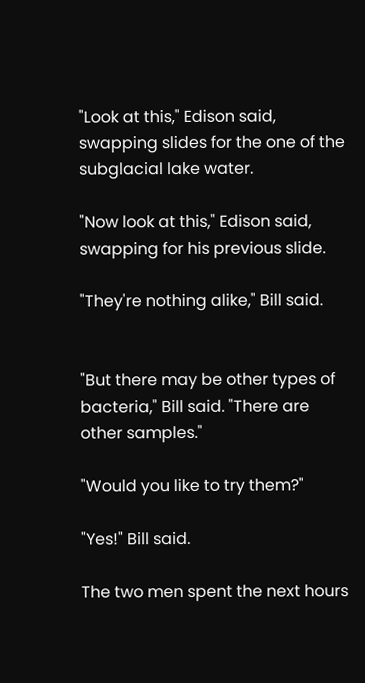"Look at this," Edison said, swapping slides for the one of the subglacial lake water.

"Now look at this," Edison said, swapping for his previous slide.

"They're nothing alike," Bill said.


"But there may be other types of bacteria," Bill said. "There are other samples."

"Would you like to try them?"

"Yes!" Bill said.

The two men spent the next hours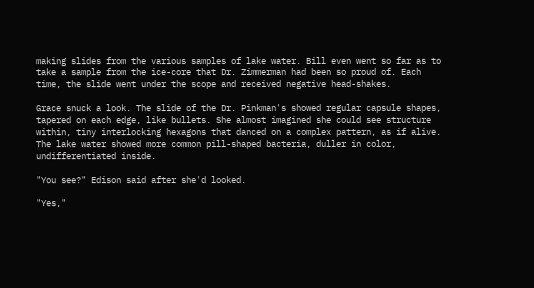making slides from the various samples of lake water. Bill even went so far as to take a sample from the ice-core that Dr. Zimmerman had been so proud of. Each time, the slide went under the scope and received negative head-shakes.

Grace snuck a look. The slide of the Dr. Pinkman's showed regular capsule shapes, tapered on each edge, like bullets. She almost imagined she could see structure within, tiny interlocking hexagons that danced on a complex pattern, as if alive. The lake water showed more common pill-shaped bacteria, duller in color, undifferentiated inside.

"You see?" Edison said after she'd looked.

"Yes,"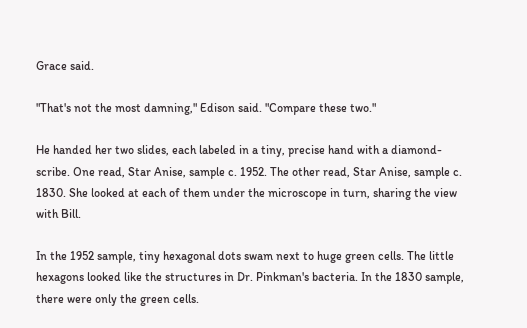Grace said.

"That's not the most damning," Edison said. "Compare these two."

He handed her two slides, each labeled in a tiny, precise hand with a diamond-scribe. One read, Star Anise, sample c. 1952. The other read, Star Anise, sample c. 1830. She looked at each of them under the microscope in turn, sharing the view with Bill.

In the 1952 sample, tiny hexagonal dots swam next to huge green cells. The little hexagons looked like the structures in Dr. Pinkman's bacteria. In the 1830 sample, there were only the green cells.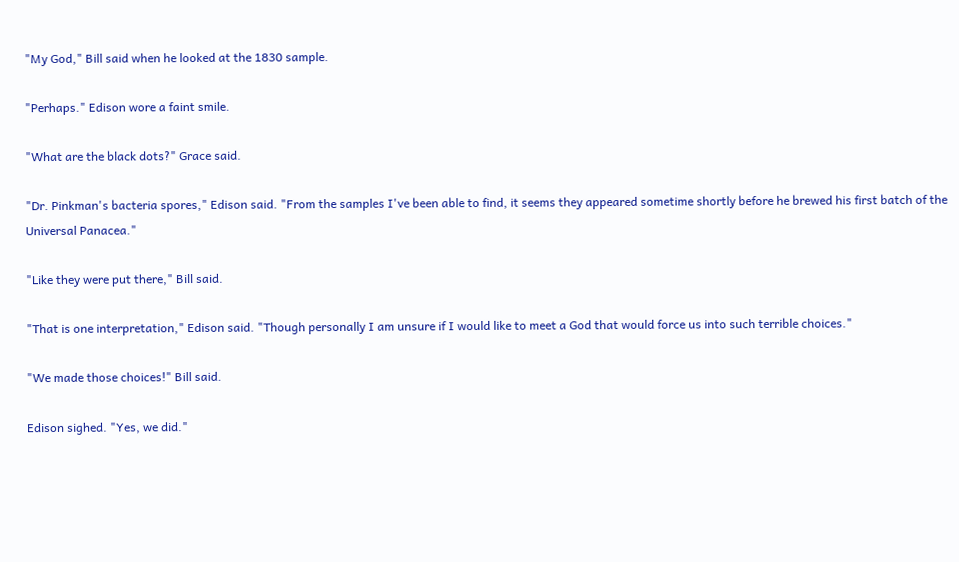"My God," Bill said when he looked at the 1830 sample.

"Perhaps." Edison wore a faint smile.

"What are the black dots?" Grace said.

"Dr. Pinkman's bacteria spores," Edison said. "From the samples I've been able to find, it seems they appeared sometime shortly before he brewed his first batch of the Universal Panacea."

"Like they were put there," Bill said.

"That is one interpretation," Edison said. "Though personally I am unsure if I would like to meet a God that would force us into such terrible choices."

"We made those choices!" Bill said.

Edison sighed. "Yes, we did."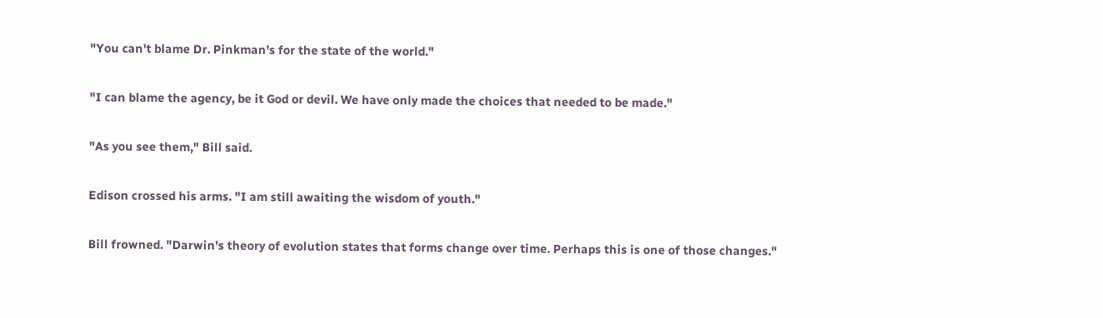"You can't blame Dr. Pinkman's for the state of the world."

"I can blame the agency, be it God or devil. We have only made the choices that needed to be made."

"As you see them," Bill said.

Edison crossed his arms. "I am still awaiting the wisdom of youth."

Bill frowned. "Darwin's theory of evolution states that forms change over time. Perhaps this is one of those changes."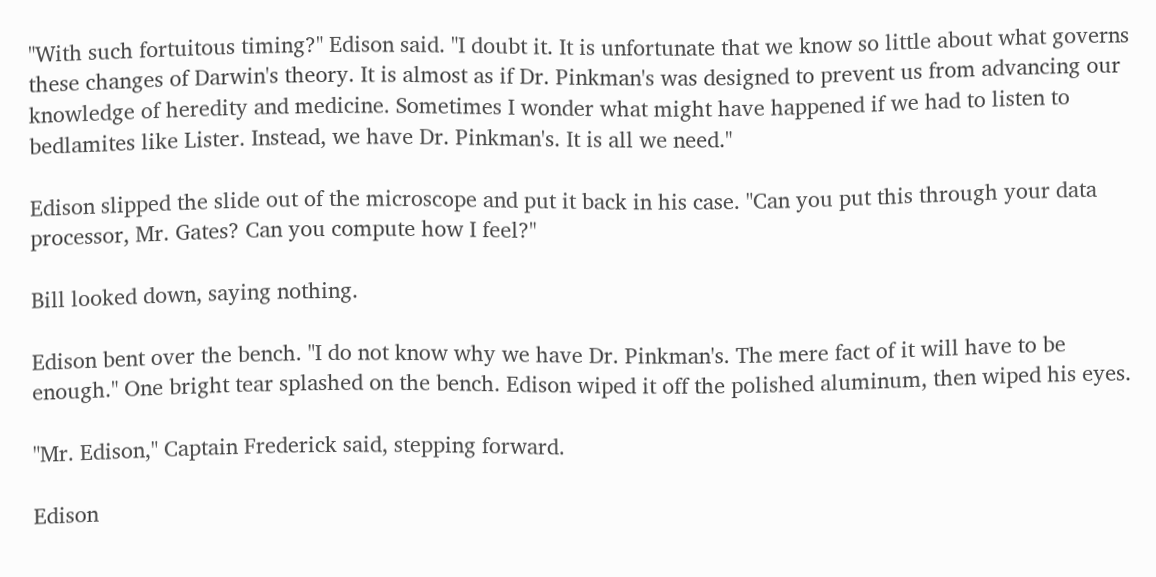"With such fortuitous timing?" Edison said. "I doubt it. It is unfortunate that we know so little about what governs these changes of Darwin's theory. It is almost as if Dr. Pinkman's was designed to prevent us from advancing our knowledge of heredity and medicine. Sometimes I wonder what might have happened if we had to listen to bedlamites like Lister. Instead, we have Dr. Pinkman's. It is all we need."

Edison slipped the slide out of the microscope and put it back in his case. "Can you put this through your data processor, Mr. Gates? Can you compute how I feel?"

Bill looked down, saying nothing.

Edison bent over the bench. "I do not know why we have Dr. Pinkman's. The mere fact of it will have to be enough." One bright tear splashed on the bench. Edison wiped it off the polished aluminum, then wiped his eyes.

"Mr. Edison," Captain Frederick said, stepping forward.

Edison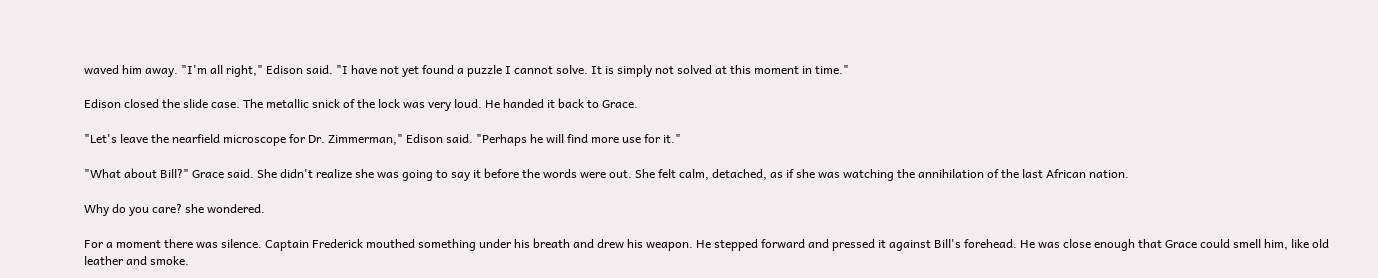waved him away. "I'm all right," Edison said. "I have not yet found a puzzle I cannot solve. It is simply not solved at this moment in time."

Edison closed the slide case. The metallic snick of the lock was very loud. He handed it back to Grace.

"Let's leave the nearfield microscope for Dr. Zimmerman," Edison said. "Perhaps he will find more use for it."

"What about Bill?" Grace said. She didn't realize she was going to say it before the words were out. She felt calm, detached, as if she was watching the annihilation of the last African nation.

Why do you care? she wondered.

For a moment there was silence. Captain Frederick mouthed something under his breath and drew his weapon. He stepped forward and pressed it against Bill's forehead. He was close enough that Grace could smell him, like old leather and smoke.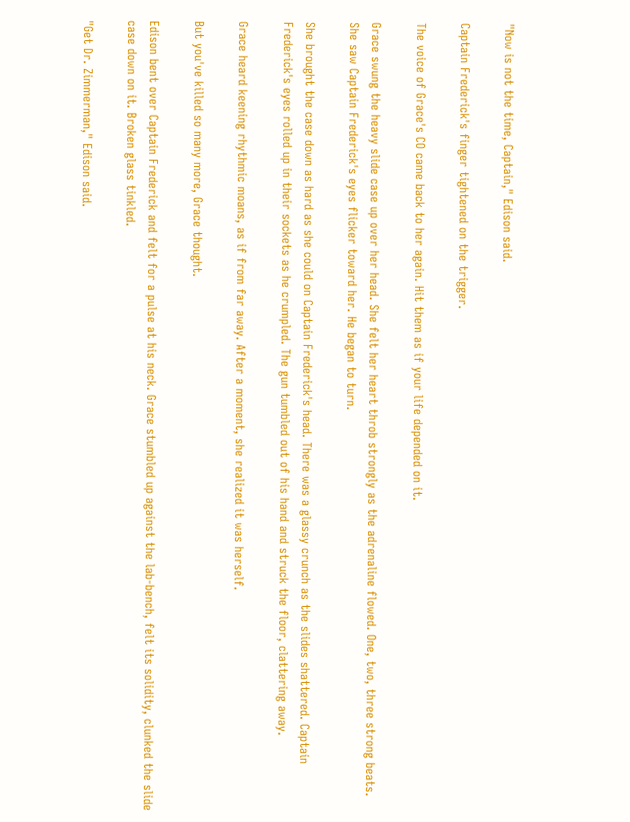"Now is not the time, Captain," Edison said.

Captain Frederick's finger tightened on the trigger.

The voice of Grace's CO came back to her again. Hit them as if your life depended on it.

Grace swung the heavy slide case up over her head. She felt her heart throb strongly as the adrenaline flowed. One, two, three strong beats. She saw Captain Frederick's eyes flicker toward her. He began to turn.

She brought the case down as hard as she could on Captain Frederick's head. There was a glassy crunch as the slides shattered. Captain Frederick's eyes rolled up in their sockets as he crumpled. The gun tumbled out of his hand and struck the floor, clattering away.

Grace heard keening rhythmic moans, as if from far away. After a moment, she realized it was herself.

But you've killed so many more, Grace thought.

Edison bent over Captain Frederick and felt for a pulse at his neck. Grace stumbled up against the lab-bench, felt its solidity, clunked the slide case down on it. Broken glass tinkled.

"Get Dr. Zimmerman," Edison said.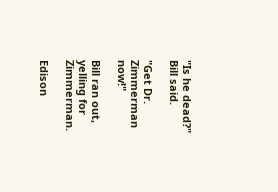"Is he dead?" Bill said.

"Get Dr. Zimmerman now!"

Bill ran out, yelling for Zimmerman.

Edison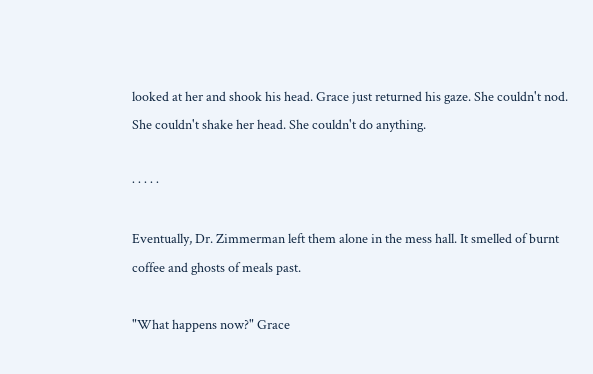looked at her and shook his head. Grace just returned his gaze. She couldn't nod. She couldn't shake her head. She couldn't do anything.

· · · · ·

Eventually, Dr. Zimmerman left them alone in the mess hall. It smelled of burnt coffee and ghosts of meals past.

"What happens now?" Grace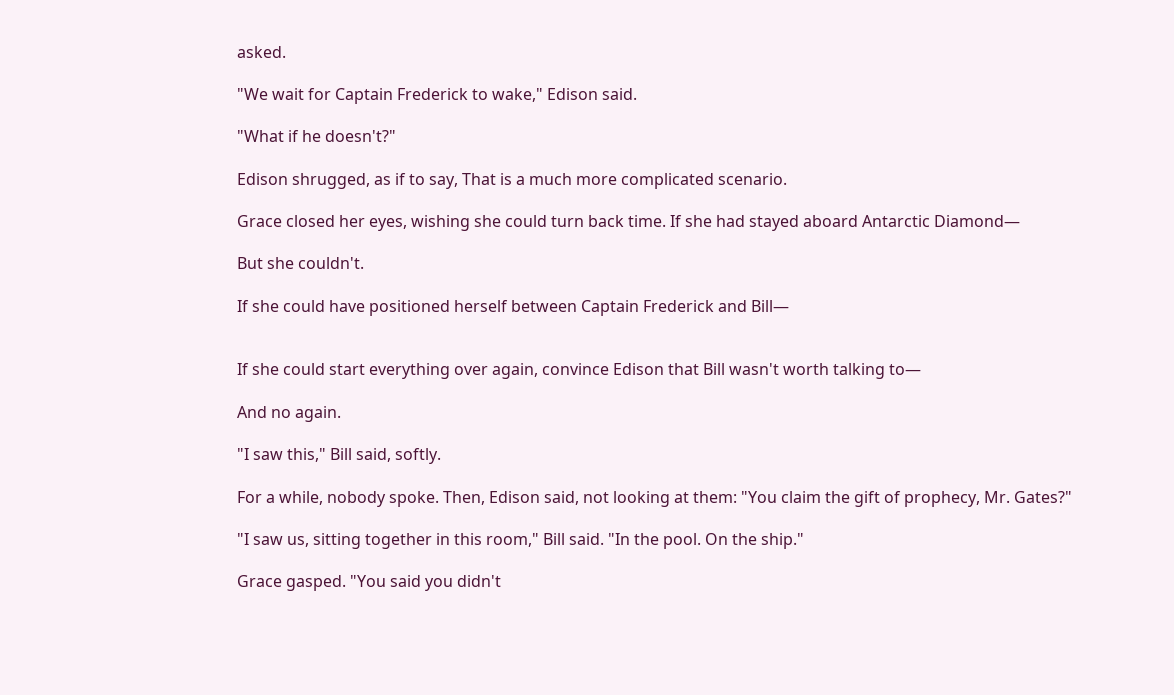asked.

"We wait for Captain Frederick to wake," Edison said.

"What if he doesn't?"

Edison shrugged, as if to say, That is a much more complicated scenario.

Grace closed her eyes, wishing she could turn back time. If she had stayed aboard Antarctic Diamond—

But she couldn't.

If she could have positioned herself between Captain Frederick and Bill—


If she could start everything over again, convince Edison that Bill wasn't worth talking to—

And no again.

"I saw this," Bill said, softly.

For a while, nobody spoke. Then, Edison said, not looking at them: "You claim the gift of prophecy, Mr. Gates?"

"I saw us, sitting together in this room," Bill said. "In the pool. On the ship."

Grace gasped. "You said you didn't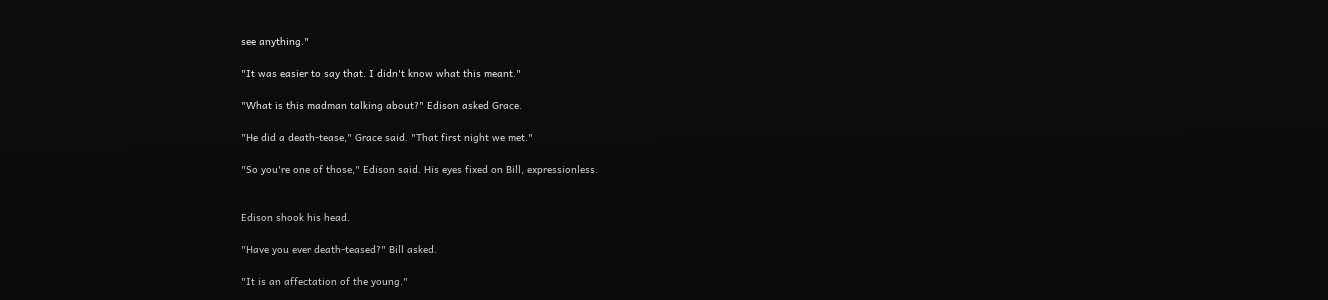see anything."

"It was easier to say that. I didn't know what this meant."

"What is this madman talking about?" Edison asked Grace.

"He did a death-tease," Grace said. "That first night we met."

"So you're one of those," Edison said. His eyes fixed on Bill, expressionless.


Edison shook his head.

"Have you ever death-teased?" Bill asked.

"It is an affectation of the young."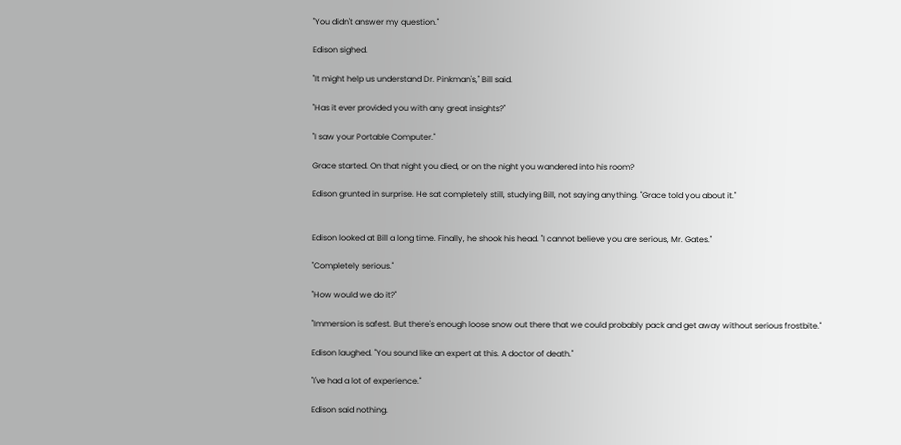"You didn't answer my question."

Edison sighed.

"It might help us understand Dr. Pinkman's," Bill said.

"Has it ever provided you with any great insights?"

"I saw your Portable Computer."

Grace started. On that night you died, or on the night you wandered into his room?

Edison grunted in surprise. He sat completely still, studying Bill, not saying anything. "Grace told you about it."


Edison looked at Bill a long time. Finally, he shook his head. "I cannot believe you are serious, Mr. Gates."

"Completely serious."

"How would we do it?"

"Immersion is safest. But there's enough loose snow out there that we could probably pack and get away without serious frostbite."

Edison laughed. "You sound like an expert at this. A doctor of death."

"I've had a lot of experience."

Edison said nothing.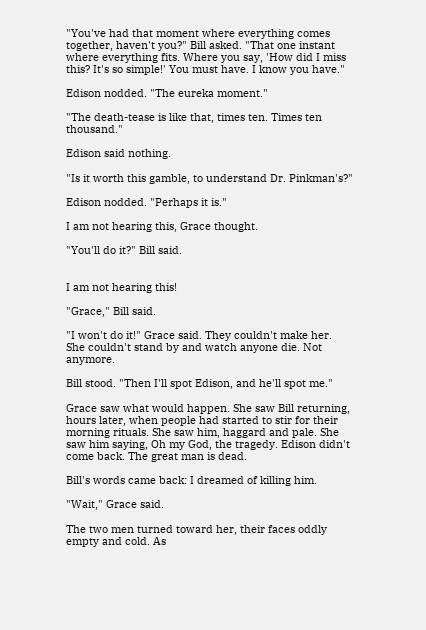"You've had that moment where everything comes together, haven't you?" Bill asked. "That one instant where everything fits. Where you say, 'How did I miss this? It's so simple!' You must have. I know you have."

Edison nodded. "The eureka moment."

"The death-tease is like that, times ten. Times ten thousand."

Edison said nothing.

"Is it worth this gamble, to understand Dr. Pinkman's?"

Edison nodded. "Perhaps it is."

I am not hearing this, Grace thought.

"You'll do it?" Bill said.


I am not hearing this!

"Grace," Bill said.

"I won't do it!" Grace said. They couldn't make her. She couldn't stand by and watch anyone die. Not anymore.

Bill stood. "Then I'll spot Edison, and he'll spot me."

Grace saw what would happen. She saw Bill returning, hours later, when people had started to stir for their morning rituals. She saw him, haggard and pale. She saw him saying, Oh my God, the tragedy. Edison didn't come back. The great man is dead.

Bill's words came back: I dreamed of killing him.

"Wait," Grace said.

The two men turned toward her, their faces oddly empty and cold. As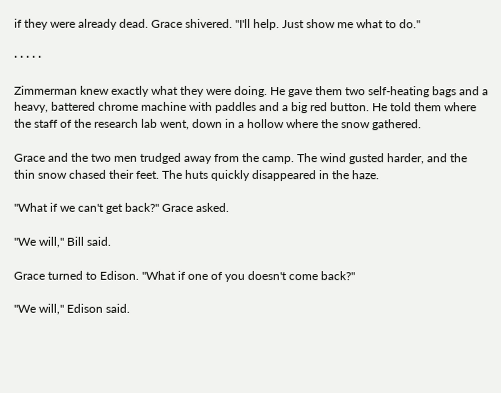if they were already dead. Grace shivered. "I'll help. Just show me what to do."

· · · · ·

Zimmerman knew exactly what they were doing. He gave them two self-heating bags and a heavy, battered chrome machine with paddles and a big red button. He told them where the staff of the research lab went, down in a hollow where the snow gathered.

Grace and the two men trudged away from the camp. The wind gusted harder, and the thin snow chased their feet. The huts quickly disappeared in the haze.

"What if we can't get back?" Grace asked.

"We will," Bill said.

Grace turned to Edison. "What if one of you doesn't come back?"

"We will," Edison said.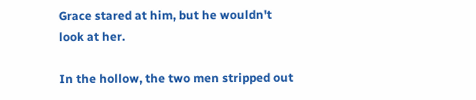Grace stared at him, but he wouldn't look at her.

In the hollow, the two men stripped out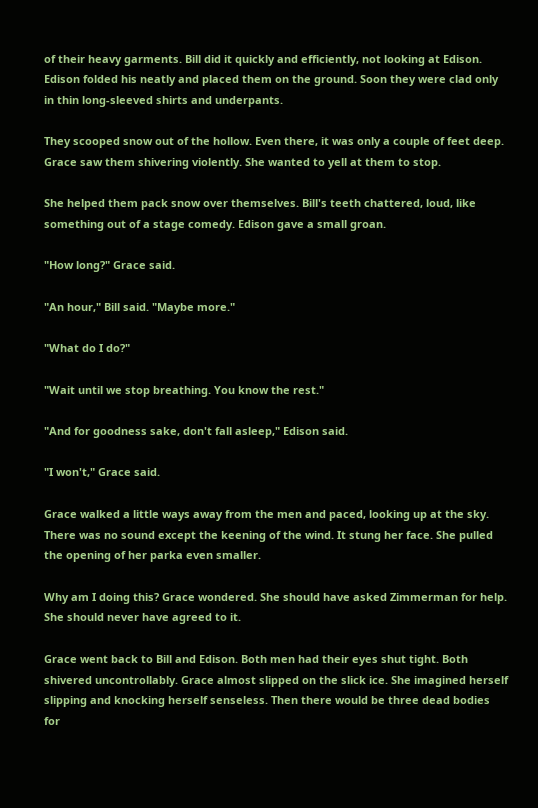of their heavy garments. Bill did it quickly and efficiently, not looking at Edison. Edison folded his neatly and placed them on the ground. Soon they were clad only in thin long-sleeved shirts and underpants.

They scooped snow out of the hollow. Even there, it was only a couple of feet deep. Grace saw them shivering violently. She wanted to yell at them to stop.

She helped them pack snow over themselves. Bill's teeth chattered, loud, like something out of a stage comedy. Edison gave a small groan.

"How long?" Grace said.

"An hour," Bill said. "Maybe more."

"What do I do?"

"Wait until we stop breathing. You know the rest."

"And for goodness sake, don't fall asleep," Edison said.

"I won't," Grace said.

Grace walked a little ways away from the men and paced, looking up at the sky. There was no sound except the keening of the wind. It stung her face. She pulled the opening of her parka even smaller.

Why am I doing this? Grace wondered. She should have asked Zimmerman for help. She should never have agreed to it.

Grace went back to Bill and Edison. Both men had their eyes shut tight. Both shivered uncontrollably. Grace almost slipped on the slick ice. She imagined herself slipping and knocking herself senseless. Then there would be three dead bodies for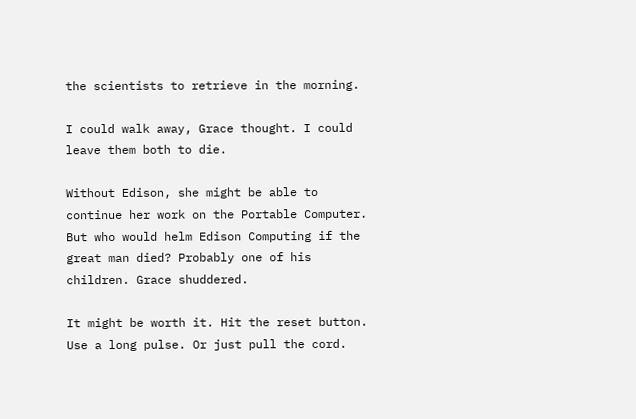the scientists to retrieve in the morning.

I could walk away, Grace thought. I could leave them both to die.

Without Edison, she might be able to continue her work on the Portable Computer. But who would helm Edison Computing if the great man died? Probably one of his children. Grace shuddered.

It might be worth it. Hit the reset button. Use a long pulse. Or just pull the cord.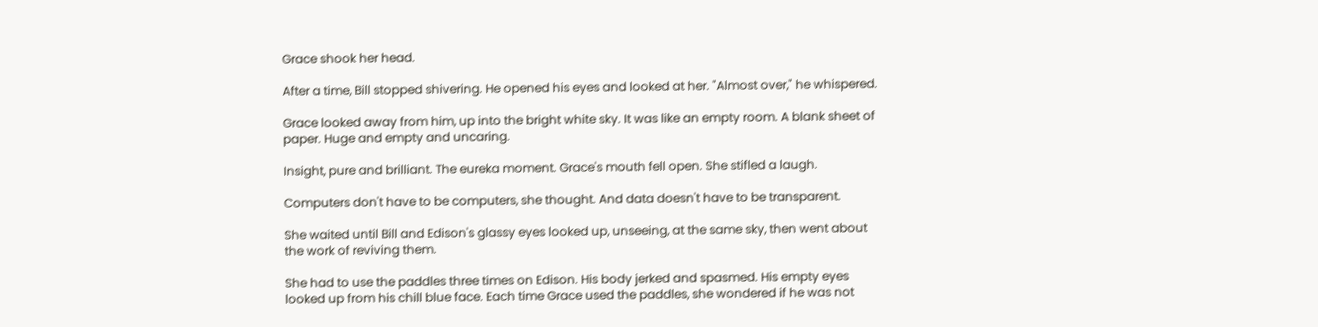Grace shook her head.

After a time, Bill stopped shivering. He opened his eyes and looked at her. "Almost over," he whispered.

Grace looked away from him, up into the bright white sky. It was like an empty room. A blank sheet of paper. Huge and empty and uncaring.

Insight, pure and brilliant. The eureka moment. Grace's mouth fell open. She stifled a laugh.

Computers don't have to be computers, she thought. And data doesn't have to be transparent.

She waited until Bill and Edison's glassy eyes looked up, unseeing, at the same sky, then went about the work of reviving them.

She had to use the paddles three times on Edison. His body jerked and spasmed. His empty eyes looked up from his chill blue face. Each time Grace used the paddles, she wondered if he was not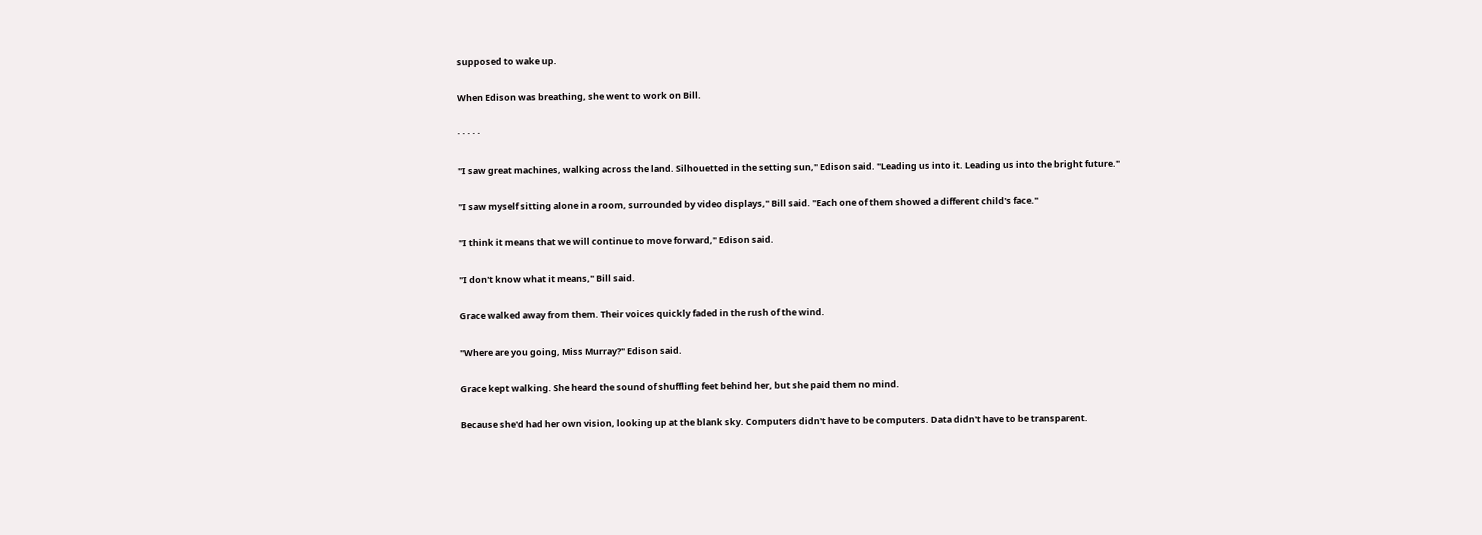supposed to wake up.

When Edison was breathing, she went to work on Bill.

· · · · ·

"I saw great machines, walking across the land. Silhouetted in the setting sun," Edison said. "Leading us into it. Leading us into the bright future."

"I saw myself sitting alone in a room, surrounded by video displays," Bill said. "Each one of them showed a different child's face."

"I think it means that we will continue to move forward," Edison said.

"I don't know what it means," Bill said.

Grace walked away from them. Their voices quickly faded in the rush of the wind.

"Where are you going, Miss Murray?" Edison said.

Grace kept walking. She heard the sound of shuffling feet behind her, but she paid them no mind.

Because she'd had her own vision, looking up at the blank sky. Computers didn't have to be computers. Data didn't have to be transparent.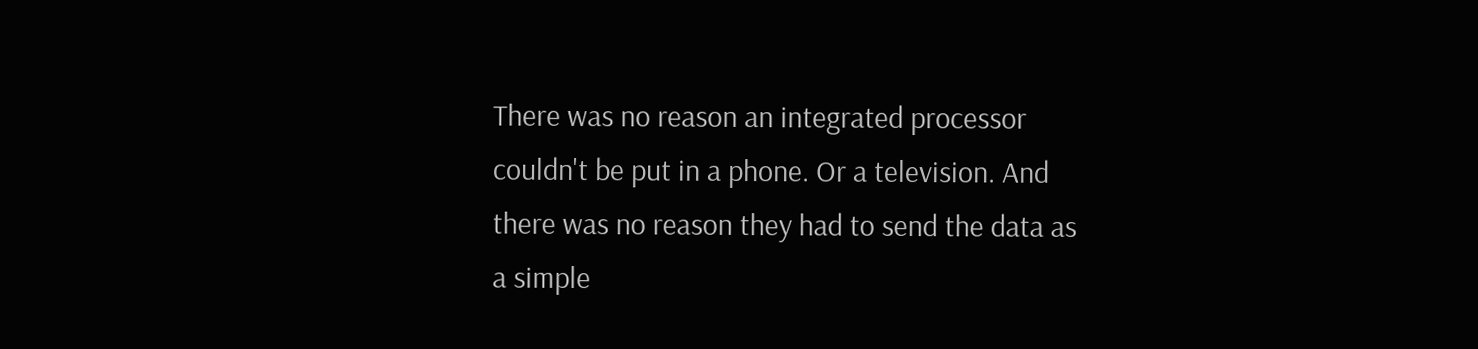There was no reason an integrated processor couldn't be put in a phone. Or a television. And there was no reason they had to send the data as a simple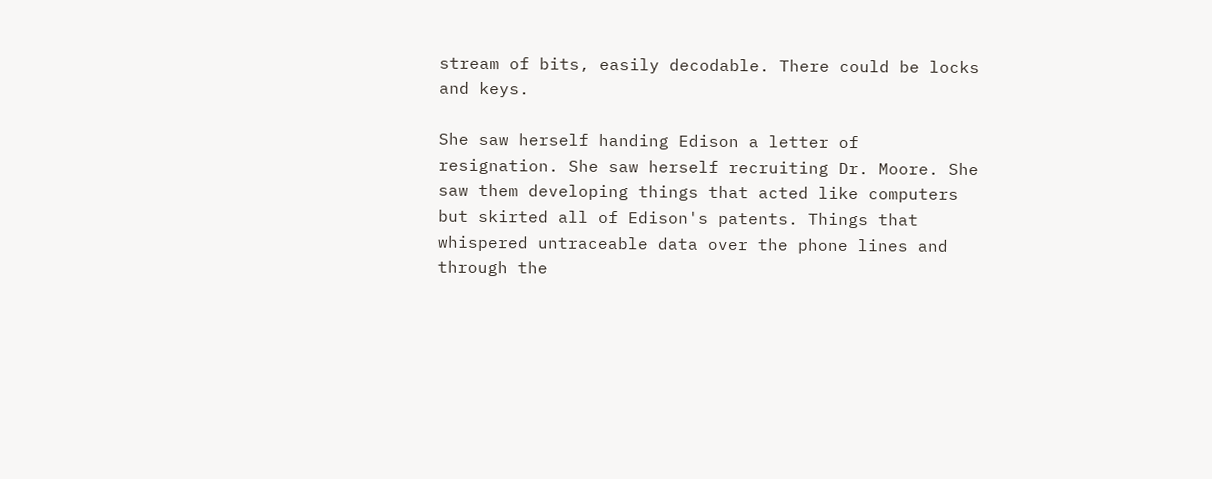stream of bits, easily decodable. There could be locks and keys.

She saw herself handing Edison a letter of resignation. She saw herself recruiting Dr. Moore. She saw them developing things that acted like computers but skirted all of Edison's patents. Things that whispered untraceable data over the phone lines and through the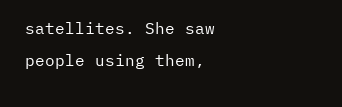satellites. She saw people using them,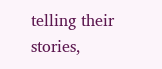telling their stories,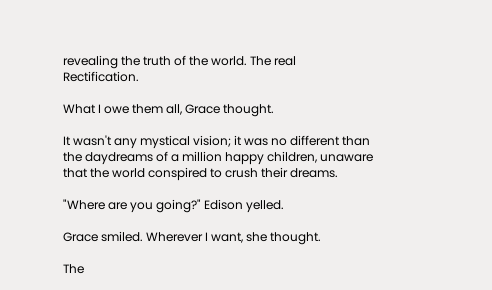revealing the truth of the world. The real Rectification.

What I owe them all, Grace thought.

It wasn't any mystical vision; it was no different than the daydreams of a million happy children, unaware that the world conspired to crush their dreams.

"Where are you going?" Edison yelled.

Grace smiled. Wherever I want, she thought.

The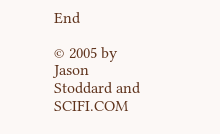End

© 2005 by Jason Stoddard and SCIFI.COM